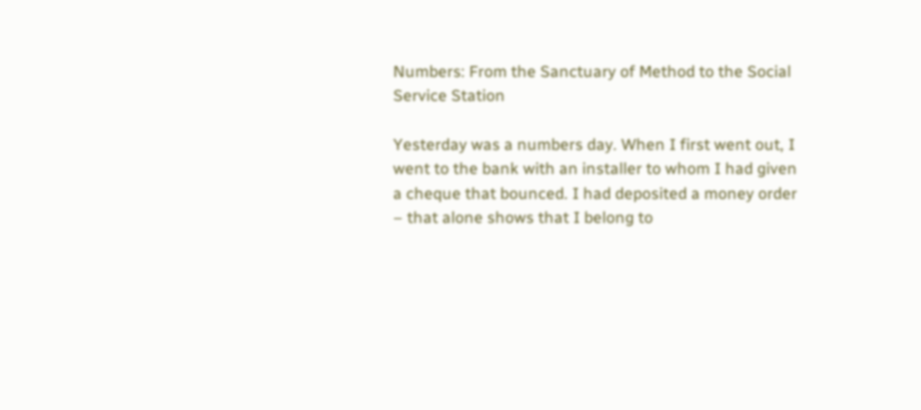Numbers: From the Sanctuary of Method to the Social Service Station

Yesterday was a numbers day. When I first went out, I went to the bank with an installer to whom I had given a cheque that bounced. I had deposited a money order – that alone shows that I belong to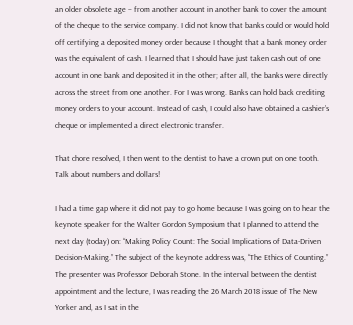an older obsolete age – from another account in another bank to cover the amount of the cheque to the service company. I did not know that banks could or would hold off certifying a deposited money order because I thought that a bank money order was the equivalent of cash. I learned that I should have just taken cash out of one account in one bank and deposited it in the other; after all, the banks were directly across the street from one another. For I was wrong. Banks can hold back crediting money orders to your account. Instead of cash, I could also have obtained a cashier’s cheque or implemented a direct electronic transfer.

That chore resolved, I then went to the dentist to have a crown put on one tooth. Talk about numbers and dollars!

I had a time gap where it did not pay to go home because I was going on to hear the keynote speaker for the Walter Gordon Symposium that I planned to attend the next day (today) on: “Making Policy Count: The Social Implications of Data-Driven Decision-Making.” The subject of the keynote address was, “The Ethics of Counting.” The presenter was Professor Deborah Stone. In the interval between the dentist appointment and the lecture, I was reading the 26 March 2018 issue of The New Yorker and, as I sat in the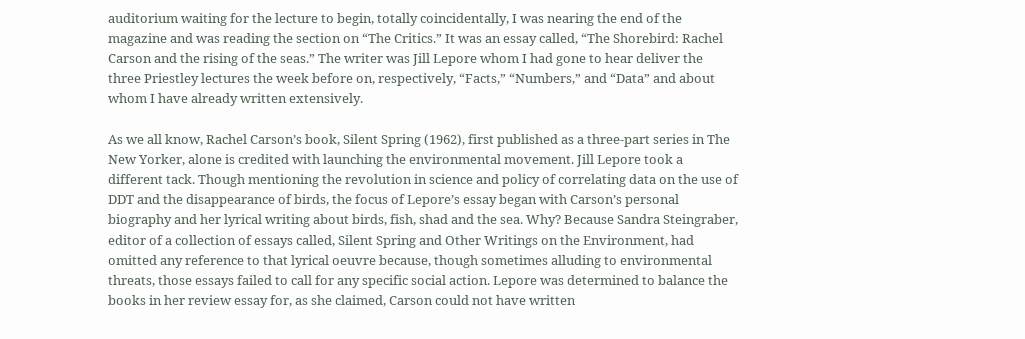auditorium waiting for the lecture to begin, totally coincidentally, I was nearing the end of the magazine and was reading the section on “The Critics.” It was an essay called, “The Shorebird: Rachel Carson and the rising of the seas.” The writer was Jill Lepore whom I had gone to hear deliver the three Priestley lectures the week before on, respectively, “Facts,” “Numbers,” and “Data” and about whom I have already written extensively.

As we all know, Rachel Carson’s book, Silent Spring (1962), first published as a three-part series in The New Yorker, alone is credited with launching the environmental movement. Jill Lepore took a different tack. Though mentioning the revolution in science and policy of correlating data on the use of DDT and the disappearance of birds, the focus of Lepore’s essay began with Carson’s personal biography and her lyrical writing about birds, fish, shad and the sea. Why? Because Sandra Steingraber, editor of a collection of essays called, Silent Spring and Other Writings on the Environment, had omitted any reference to that lyrical oeuvre because, though sometimes alluding to environmental threats, those essays failed to call for any specific social action. Lepore was determined to balance the books in her review essay for, as she claimed, Carson could not have written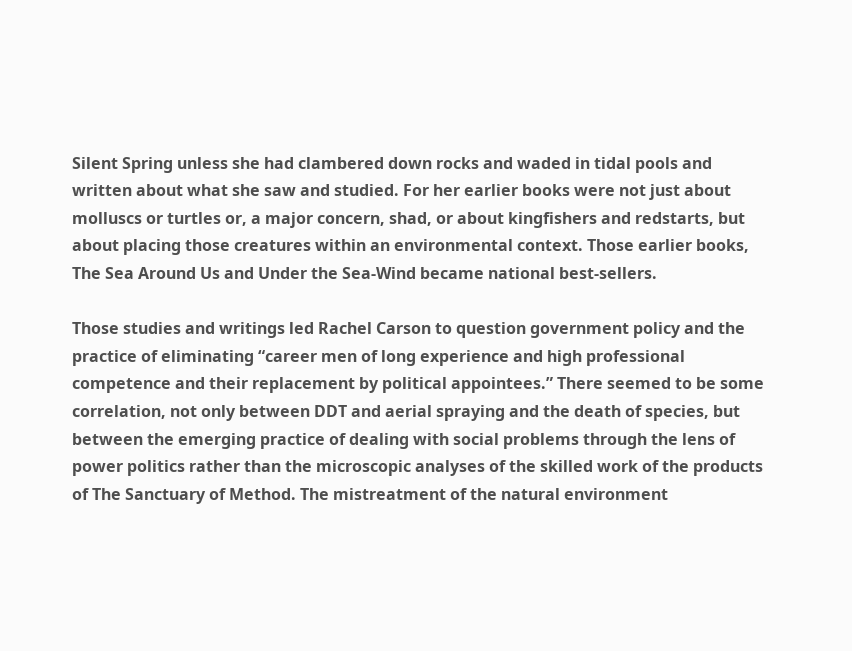Silent Spring unless she had clambered down rocks and waded in tidal pools and written about what she saw and studied. For her earlier books were not just about molluscs or turtles or, a major concern, shad, or about kingfishers and redstarts, but about placing those creatures within an environmental context. Those earlier books, The Sea Around Us and Under the Sea-Wind became national best-sellers.

Those studies and writings led Rachel Carson to question government policy and the practice of eliminating “career men of long experience and high professional competence and their replacement by political appointees.” There seemed to be some correlation, not only between DDT and aerial spraying and the death of species, but between the emerging practice of dealing with social problems through the lens of power politics rather than the microscopic analyses of the skilled work of the products of The Sanctuary of Method. The mistreatment of the natural environment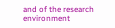and of the research environment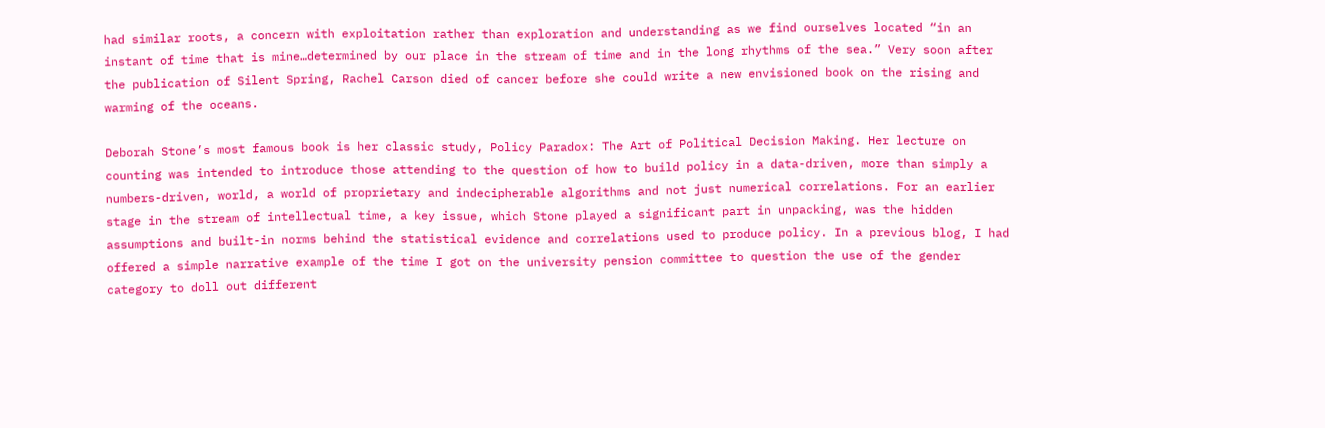had similar roots, a concern with exploitation rather than exploration and understanding as we find ourselves located “in an instant of time that is mine…determined by our place in the stream of time and in the long rhythms of the sea.” Very soon after the publication of Silent Spring, Rachel Carson died of cancer before she could write a new envisioned book on the rising and warming of the oceans.

Deborah Stone’s most famous book is her classic study, Policy Paradox: The Art of Political Decision Making. Her lecture on counting was intended to introduce those attending to the question of how to build policy in a data-driven, more than simply a numbers-driven, world, a world of proprietary and indecipherable algorithms and not just numerical correlations. For an earlier stage in the stream of intellectual time, a key issue, which Stone played a significant part in unpacking, was the hidden assumptions and built-in norms behind the statistical evidence and correlations used to produce policy. In a previous blog, I had offered a simple narrative example of the time I got on the university pension committee to question the use of the gender category to doll out different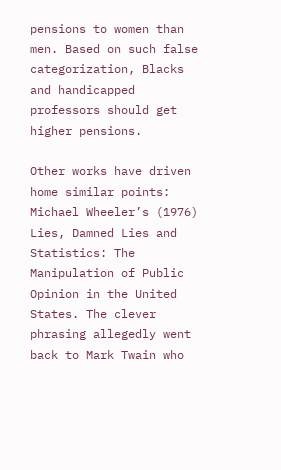pensions to women than men. Based on such false categorization, Blacks and handicapped professors should get higher pensions.

Other works have driven home similar points: Michael Wheeler’s (1976) Lies, Damned Lies and Statistics: The Manipulation of Public Opinion in the United States. The clever phrasing allegedly went back to Mark Twain who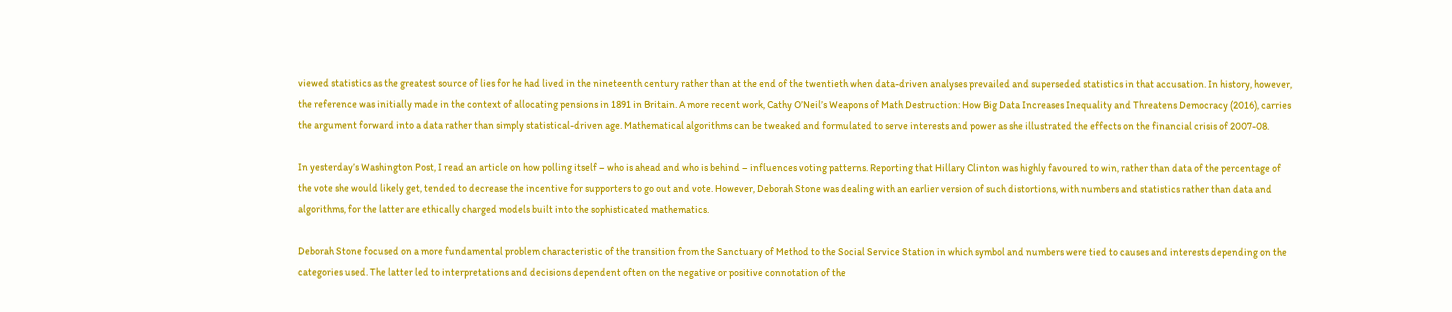viewed statistics as the greatest source of lies for he had lived in the nineteenth century rather than at the end of the twentieth when data-driven analyses prevailed and superseded statistics in that accusation. In history, however, the reference was initially made in the context of allocating pensions in 1891 in Britain. A more recent work, Cathy O’Neil’s Weapons of Math Destruction: How Big Data Increases Inequality and Threatens Democracy (2016), carries the argument forward into a data rather than simply statistical-driven age. Mathematical algorithms can be tweaked and formulated to serve interests and power as she illustrated the effects on the financial crisis of 2007-08.

In yesterday’s Washington Post, I read an article on how polling itself – who is ahead and who is behind – influences voting patterns. Reporting that Hillary Clinton was highly favoured to win, rather than data of the percentage of the vote she would likely get, tended to decrease the incentive for supporters to go out and vote. However, Deborah Stone was dealing with an earlier version of such distortions, with numbers and statistics rather than data and algorithms, for the latter are ethically charged models built into the sophisticated mathematics.

Deborah Stone focused on a more fundamental problem characteristic of the transition from the Sanctuary of Method to the Social Service Station in which symbol and numbers were tied to causes and interests depending on the categories used. The latter led to interpretations and decisions dependent often on the negative or positive connotation of the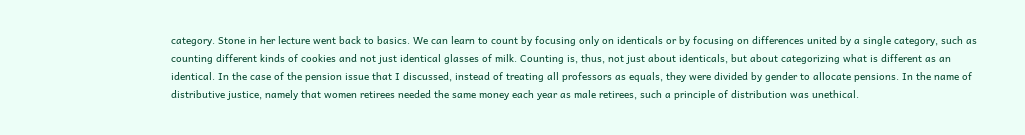category. Stone in her lecture went back to basics. We can learn to count by focusing only on identicals or by focusing on differences united by a single category, such as counting different kinds of cookies and not just identical glasses of milk. Counting is, thus, not just about identicals, but about categorizing what is different as an identical. In the case of the pension issue that I discussed, instead of treating all professors as equals, they were divided by gender to allocate pensions. In the name of distributive justice, namely that women retirees needed the same money each year as male retirees, such a principle of distribution was unethical.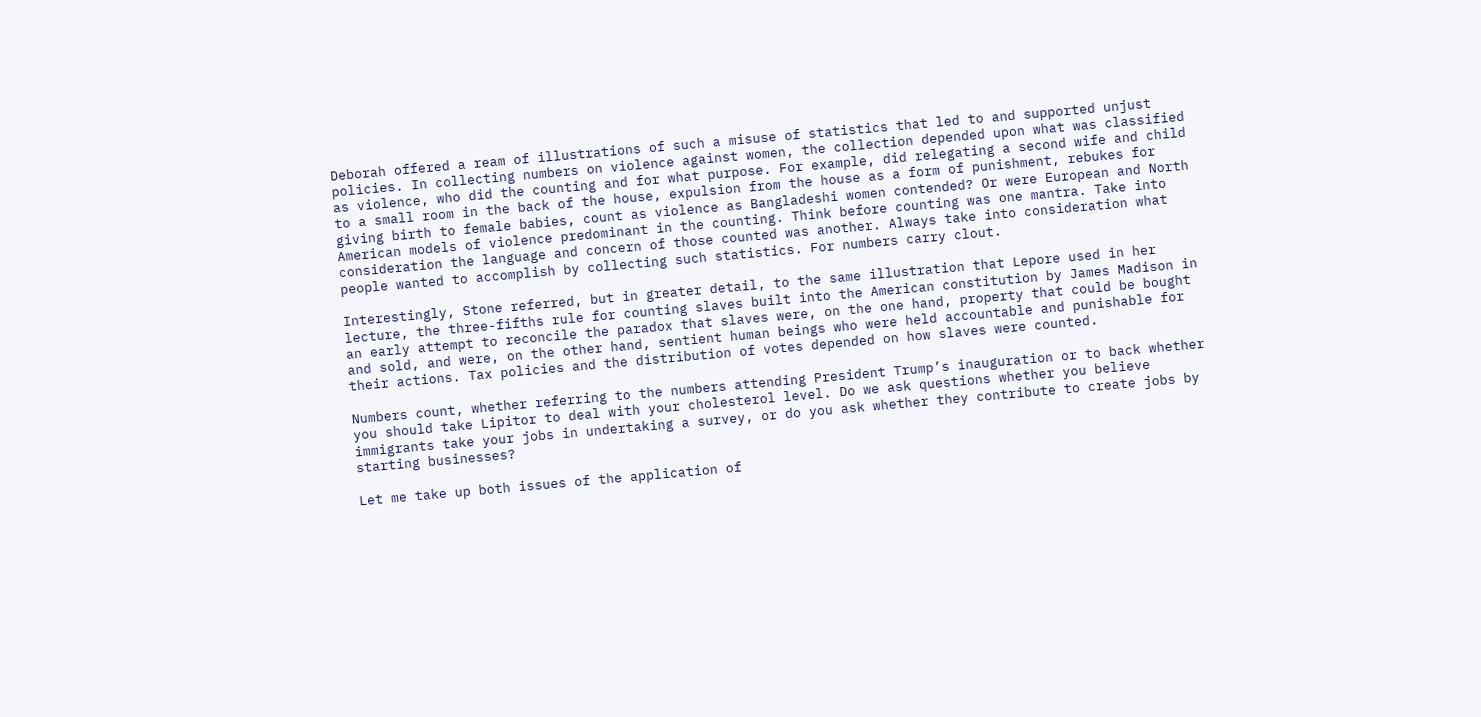Deborah offered a ream of illustrations of such a misuse of statistics that led to and supported unjust policies. In collecting numbers on violence against women, the collection depended upon what was classified as violence, who did the counting and for what purpose. For example, did relegating a second wife and child to a small room in the back of the house, expulsion from the house as a form of punishment, rebukes for giving birth to female babies, count as violence as Bangladeshi women contended? Or were European and North American models of violence predominant in the counting. Think before counting was one mantra. Take into consideration the language and concern of those counted was another. Always take into consideration what people wanted to accomplish by collecting such statistics. For numbers carry clout.

Interestingly, Stone referred, but in greater detail, to the same illustration that Lepore used in her lecture, the three-fifths rule for counting slaves built into the American constitution by James Madison in an early attempt to reconcile the paradox that slaves were, on the one hand, property that could be bought and sold, and were, on the other hand, sentient human beings who were held accountable and punishable for their actions. Tax policies and the distribution of votes depended on how slaves were counted.

Numbers count, whether referring to the numbers attending President Trump’s inauguration or to back whether you should take Lipitor to deal with your cholesterol level. Do we ask questions whether you believe immigrants take your jobs in undertaking a survey, or do you ask whether they contribute to create jobs by starting businesses?

Let me take up both issues of the application of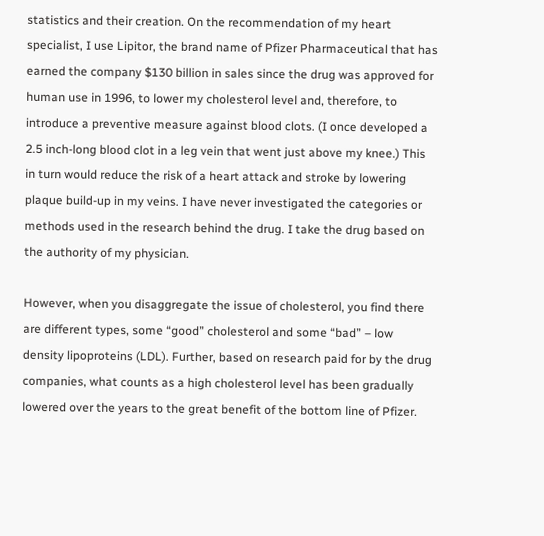statistics and their creation. On the recommendation of my heart specialist, I use Lipitor, the brand name of Pfizer Pharmaceutical that has earned the company $130 billion in sales since the drug was approved for human use in 1996, to lower my cholesterol level and, therefore, to introduce a preventive measure against blood clots. (I once developed a 2.5 inch-long blood clot in a leg vein that went just above my knee.) This in turn would reduce the risk of a heart attack and stroke by lowering plaque build-up in my veins. I have never investigated the categories or methods used in the research behind the drug. I take the drug based on the authority of my physician.

However, when you disaggregate the issue of cholesterol, you find there are different types, some “good” cholesterol and some “bad” – low density lipoproteins (LDL). Further, based on research paid for by the drug companies, what counts as a high cholesterol level has been gradually lowered over the years to the great benefit of the bottom line of Pfizer.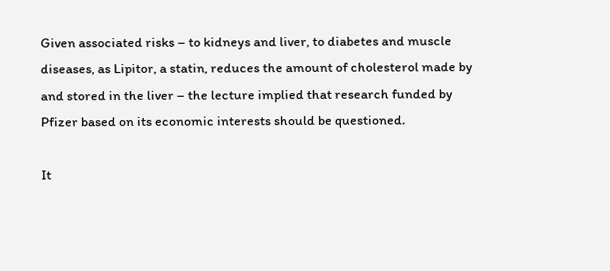Given associated risks – to kidneys and liver, to diabetes and muscle diseases, as Lipitor, a statin, reduces the amount of cholesterol made by and stored in the liver – the lecture implied that research funded by Pfizer based on its economic interests should be questioned.

It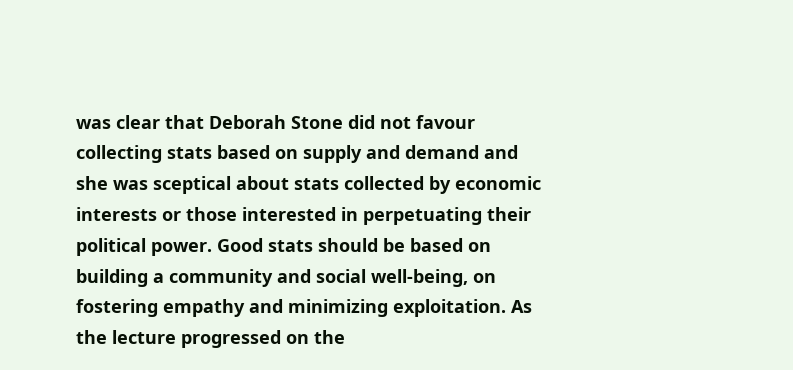was clear that Deborah Stone did not favour collecting stats based on supply and demand and she was sceptical about stats collected by economic interests or those interested in perpetuating their political power. Good stats should be based on building a community and social well-being, on fostering empathy and minimizing exploitation. As the lecture progressed on the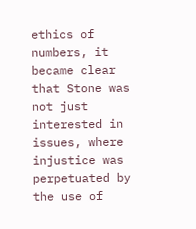ethics of numbers, it became clear that Stone was not just interested in issues, where injustice was perpetuated by the use of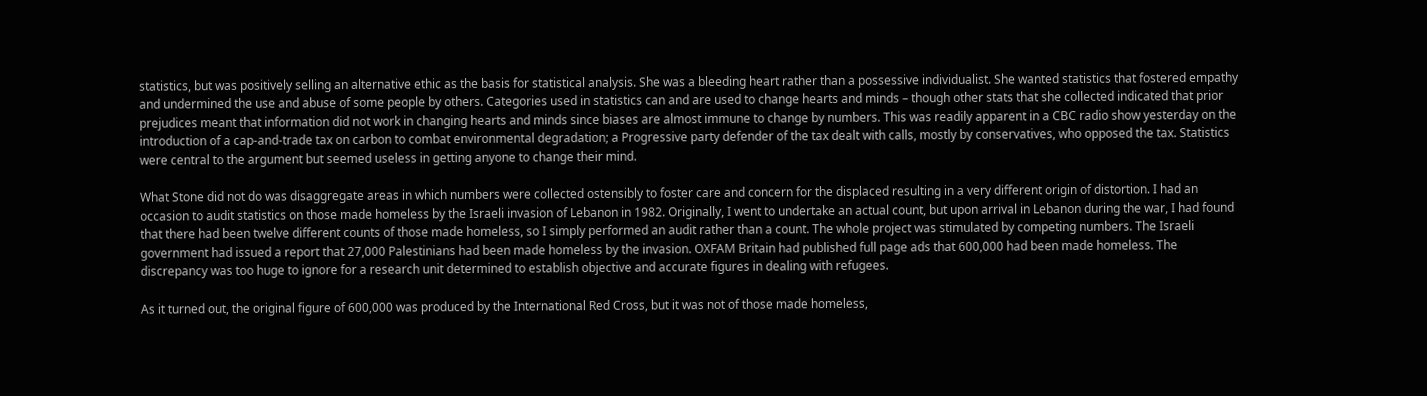statistics, but was positively selling an alternative ethic as the basis for statistical analysis. She was a bleeding heart rather than a possessive individualist. She wanted statistics that fostered empathy and undermined the use and abuse of some people by others. Categories used in statistics can and are used to change hearts and minds – though other stats that she collected indicated that prior prejudices meant that information did not work in changing hearts and minds since biases are almost immune to change by numbers. This was readily apparent in a CBC radio show yesterday on the introduction of a cap-and-trade tax on carbon to combat environmental degradation; a Progressive party defender of the tax dealt with calls, mostly by conservatives, who opposed the tax. Statistics were central to the argument but seemed useless in getting anyone to change their mind.

What Stone did not do was disaggregate areas in which numbers were collected ostensibly to foster care and concern for the displaced resulting in a very different origin of distortion. I had an occasion to audit statistics on those made homeless by the Israeli invasion of Lebanon in 1982. Originally, I went to undertake an actual count, but upon arrival in Lebanon during the war, I had found that there had been twelve different counts of those made homeless, so I simply performed an audit rather than a count. The whole project was stimulated by competing numbers. The Israeli government had issued a report that 27,000 Palestinians had been made homeless by the invasion. OXFAM Britain had published full page ads that 600,000 had been made homeless. The discrepancy was too huge to ignore for a research unit determined to establish objective and accurate figures in dealing with refugees.

As it turned out, the original figure of 600,000 was produced by the International Red Cross, but it was not of those made homeless,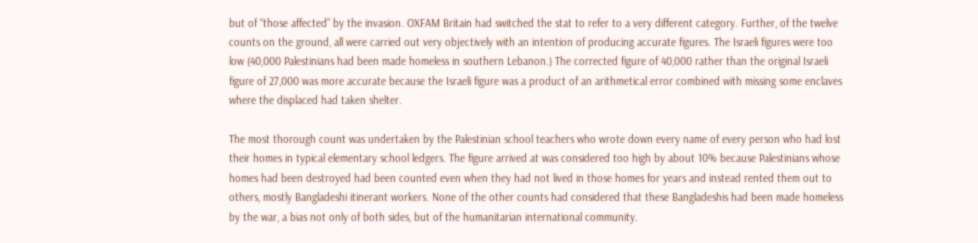but of “those affected” by the invasion. OXFAM Britain had switched the stat to refer to a very different category. Further, of the twelve counts on the ground, all were carried out very objectively with an intention of producing accurate figures. The Israeli figures were too low (40,000 Palestinians had been made homeless in southern Lebanon.) The corrected figure of 40,000 rather than the original Israeli figure of 27,000 was more accurate because the Israeli figure was a product of an arithmetical error combined with missing some enclaves where the displaced had taken shelter.

The most thorough count was undertaken by the Palestinian school teachers who wrote down every name of every person who had lost their homes in typical elementary school ledgers. The figure arrived at was considered too high by about 10% because Palestinians whose homes had been destroyed had been counted even when they had not lived in those homes for years and instead rented them out to others, mostly Bangladeshi itinerant workers. None of the other counts had considered that these Bangladeshis had been made homeless by the war, a bias not only of both sides, but of the humanitarian international community.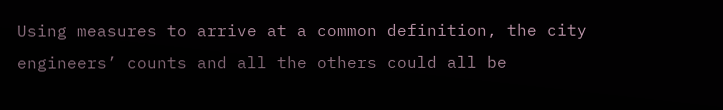Using measures to arrive at a common definition, the city engineers’ counts and all the others could all be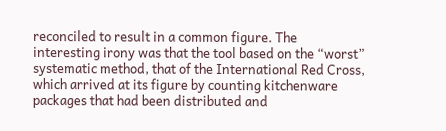reconciled to result in a common figure. The interesting irony was that the tool based on the “worst” systematic method, that of the International Red Cross, which arrived at its figure by counting kitchenware packages that had been distributed and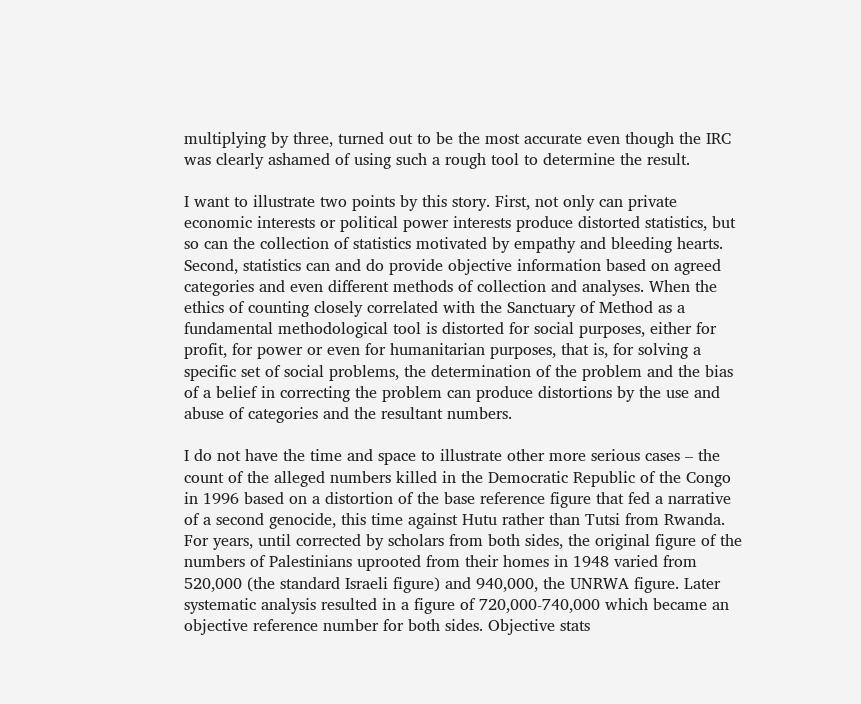multiplying by three, turned out to be the most accurate even though the IRC was clearly ashamed of using such a rough tool to determine the result.

I want to illustrate two points by this story. First, not only can private economic interests or political power interests produce distorted statistics, but so can the collection of statistics motivated by empathy and bleeding hearts. Second, statistics can and do provide objective information based on agreed categories and even different methods of collection and analyses. When the ethics of counting closely correlated with the Sanctuary of Method as a fundamental methodological tool is distorted for social purposes, either for profit, for power or even for humanitarian purposes, that is, for solving a specific set of social problems, the determination of the problem and the bias of a belief in correcting the problem can produce distortions by the use and abuse of categories and the resultant numbers.

I do not have the time and space to illustrate other more serious cases – the count of the alleged numbers killed in the Democratic Republic of the Congo in 1996 based on a distortion of the base reference figure that fed a narrative of a second genocide, this time against Hutu rather than Tutsi from Rwanda. For years, until corrected by scholars from both sides, the original figure of the numbers of Palestinians uprooted from their homes in 1948 varied from 520,000 (the standard Israeli figure) and 940,000, the UNRWA figure. Later systematic analysis resulted in a figure of 720,000-740,000 which became an objective reference number for both sides. Objective stats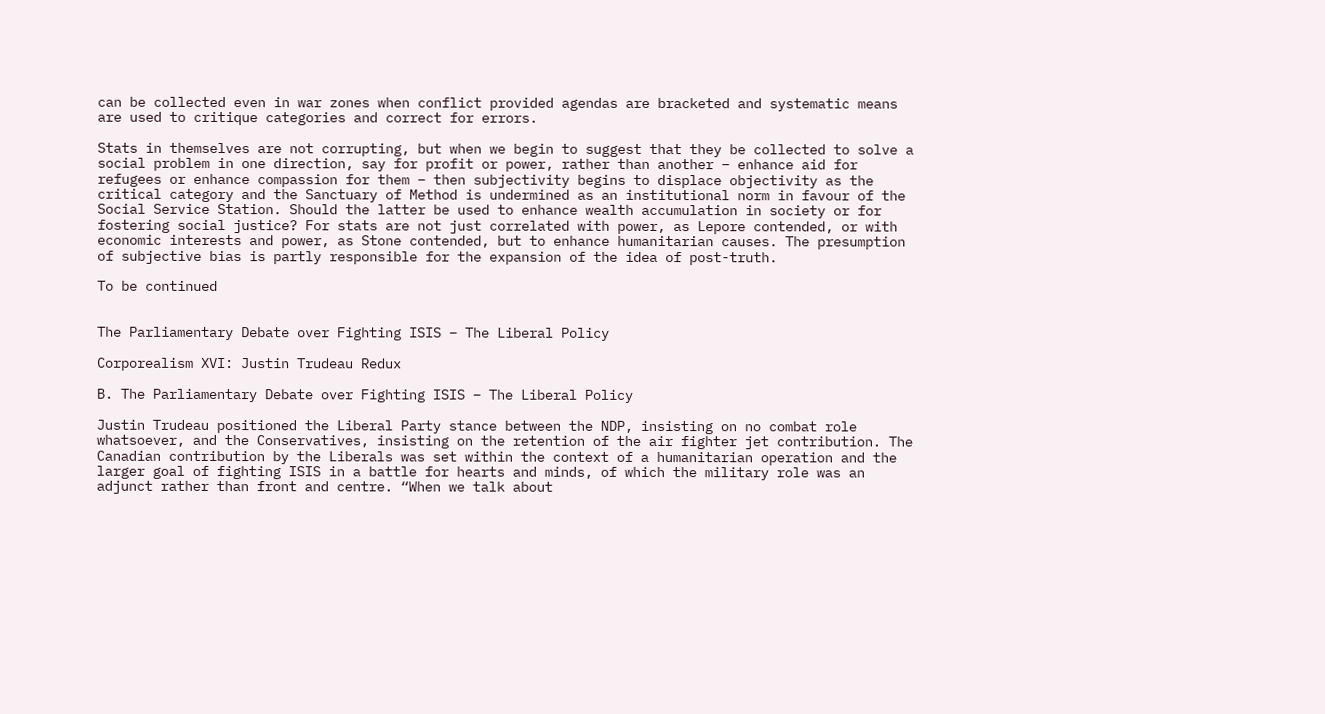can be collected even in war zones when conflict provided agendas are bracketed and systematic means are used to critique categories and correct for errors.

Stats in themselves are not corrupting, but when we begin to suggest that they be collected to solve a social problem in one direction, say for profit or power, rather than another – enhance aid for refugees or enhance compassion for them – then subjectivity begins to displace objectivity as the critical category and the Sanctuary of Method is undermined as an institutional norm in favour of the Social Service Station. Should the latter be used to enhance wealth accumulation in society or for fostering social justice? For stats are not just correlated with power, as Lepore contended, or with economic interests and power, as Stone contended, but to enhance humanitarian causes. The presumption of subjective bias is partly responsible for the expansion of the idea of post-truth.

To be continued


The Parliamentary Debate over Fighting ISIS – The Liberal Policy

Corporealism XVI: Justin Trudeau Redux

B. The Parliamentary Debate over Fighting ISIS – The Liberal Policy

Justin Trudeau positioned the Liberal Party stance between the NDP, insisting on no combat role whatsoever, and the Conservatives, insisting on the retention of the air fighter jet contribution. The Canadian contribution by the Liberals was set within the context of a humanitarian operation and the larger goal of fighting ISIS in a battle for hearts and minds, of which the military role was an adjunct rather than front and centre. “When we talk about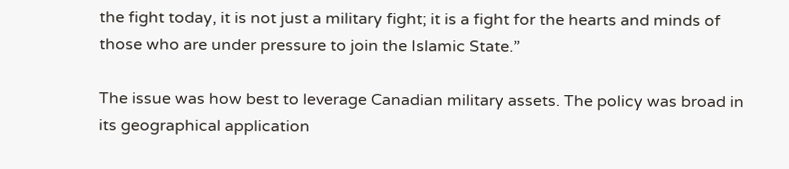the fight today, it is not just a military fight; it is a fight for the hearts and minds of those who are under pressure to join the Islamic State.”

The issue was how best to leverage Canadian military assets. The policy was broad in its geographical application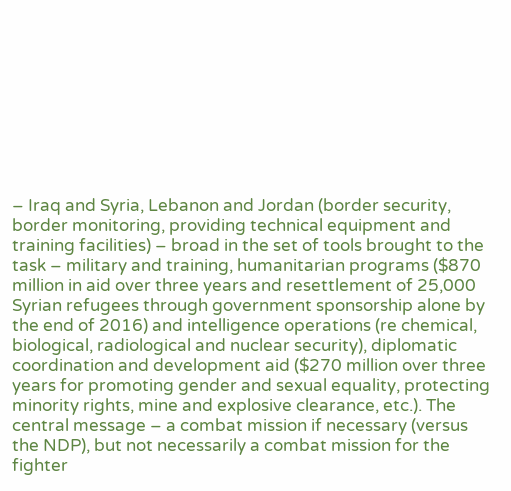– Iraq and Syria, Lebanon and Jordan (border security, border monitoring, providing technical equipment and training facilities) – broad in the set of tools brought to the task – military and training, humanitarian programs ($870 million in aid over three years and resettlement of 25,000 Syrian refugees through government sponsorship alone by the end of 2016) and intelligence operations (re chemical, biological, radiological and nuclear security), diplomatic coordination and development aid ($270 million over three years for promoting gender and sexual equality, protecting minority rights, mine and explosive clearance, etc.). The central message – a combat mission if necessary (versus the NDP), but not necessarily a combat mission for the fighter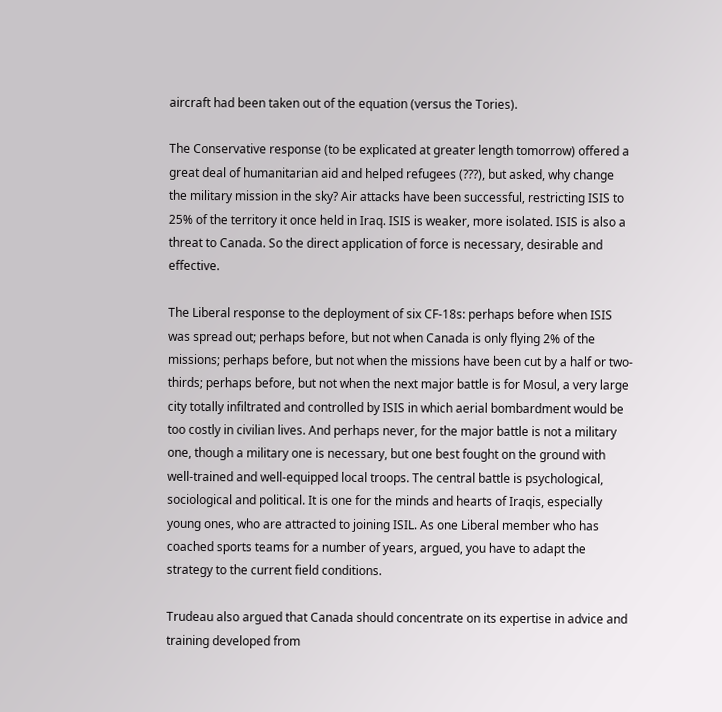aircraft had been taken out of the equation (versus the Tories).

The Conservative response (to be explicated at greater length tomorrow) offered a great deal of humanitarian aid and helped refugees (???), but asked, why change the military mission in the sky? Air attacks have been successful, restricting ISIS to 25% of the territory it once held in Iraq. ISIS is weaker, more isolated. ISIS is also a threat to Canada. So the direct application of force is necessary, desirable and effective.

The Liberal response to the deployment of six CF-18s: perhaps before when ISIS was spread out; perhaps before, but not when Canada is only flying 2% of the missions; perhaps before, but not when the missions have been cut by a half or two-thirds; perhaps before, but not when the next major battle is for Mosul, a very large city totally infiltrated and controlled by ISIS in which aerial bombardment would be too costly in civilian lives. And perhaps never, for the major battle is not a military one, though a military one is necessary, but one best fought on the ground with well-trained and well-equipped local troops. The central battle is psychological, sociological and political. It is one for the minds and hearts of Iraqis, especially young ones, who are attracted to joining ISIL. As one Liberal member who has coached sports teams for a number of years, argued, you have to adapt the strategy to the current field conditions.

Trudeau also argued that Canada should concentrate on its expertise in advice and training developed from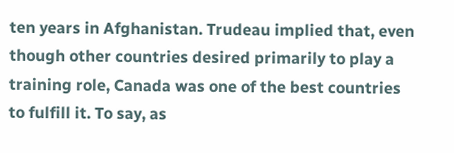ten years in Afghanistan. Trudeau implied that, even though other countries desired primarily to play a training role, Canada was one of the best countries to fulfill it. To say, as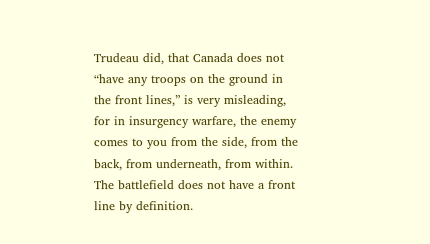Trudeau did, that Canada does not “have any troops on the ground in the front lines,” is very misleading, for in insurgency warfare, the enemy comes to you from the side, from the back, from underneath, from within. The battlefield does not have a front line by definition.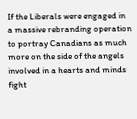If the Liberals were engaged in a massive rebranding operation to portray Canadians as much more on the side of the angels involved in a hearts and minds fight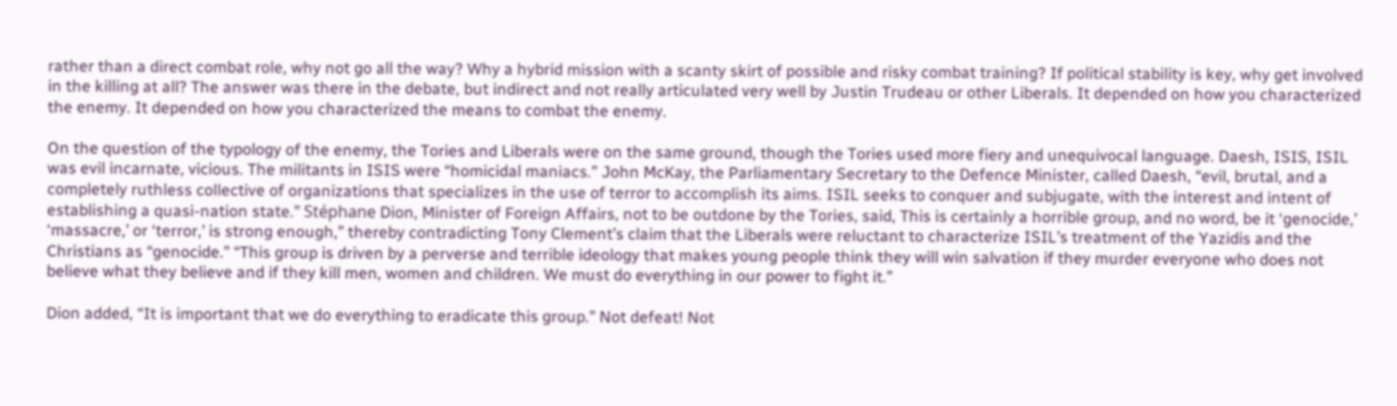rather than a direct combat role, why not go all the way? Why a hybrid mission with a scanty skirt of possible and risky combat training? If political stability is key, why get involved in the killing at all? The answer was there in the debate, but indirect and not really articulated very well by Justin Trudeau or other Liberals. It depended on how you characterized the enemy. It depended on how you characterized the means to combat the enemy.

On the question of the typology of the enemy, the Tories and Liberals were on the same ground, though the Tories used more fiery and unequivocal language. Daesh, ISIS, ISIL was evil incarnate, vicious. The militants in ISIS were “homicidal maniacs.” John McKay, the Parliamentary Secretary to the Defence Minister, called Daesh, “evil, brutal, and a completely ruthless collective of organizations that specializes in the use of terror to accomplish its aims. ISIL seeks to conquer and subjugate, with the interest and intent of establishing a quasi-nation state.” Stéphane Dion, Minister of Foreign Affairs, not to be outdone by the Tories, said, This is certainly a horrible group, and no word, be it ‘genocide,’ ‘massacre,’ or ‘terror,’ is strong enough,” thereby contradicting Tony Clement’s claim that the Liberals were reluctant to characterize ISIL’s treatment of the Yazidis and the Christians as “genocide.” “This group is driven by a perverse and terrible ideology that makes young people think they will win salvation if they murder everyone who does not believe what they believe and if they kill men, women and children. We must do everything in our power to fight it.”

Dion added, “It is important that we do everything to eradicate this group.” Not defeat! Not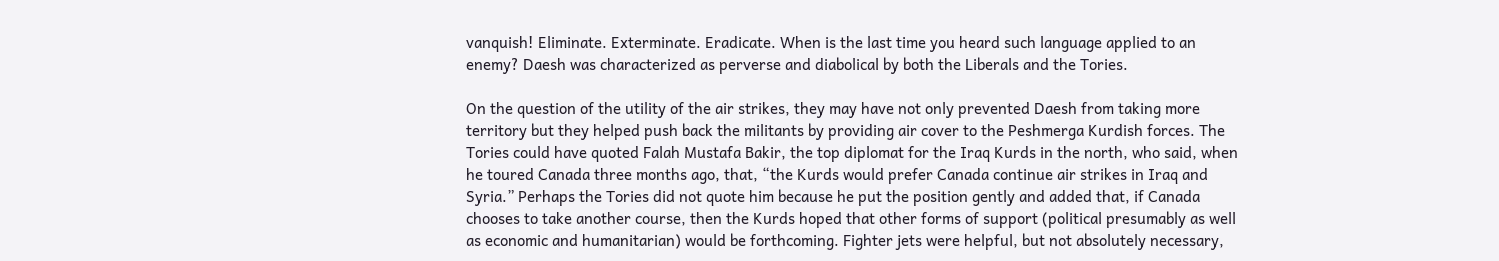vanquish! Eliminate. Exterminate. Eradicate. When is the last time you heard such language applied to an enemy? Daesh was characterized as perverse and diabolical by both the Liberals and the Tories.

On the question of the utility of the air strikes, they may have not only prevented Daesh from taking more territory but they helped push back the militants by providing air cover to the Peshmerga Kurdish forces. The Tories could have quoted Falah Mustafa Bakir, the top diplomat for the Iraq Kurds in the north, who said, when he toured Canada three months ago, that, “the Kurds would prefer Canada continue air strikes in Iraq and Syria.” Perhaps the Tories did not quote him because he put the position gently and added that, if Canada chooses to take another course, then the Kurds hoped that other forms of support (political presumably as well as economic and humanitarian) would be forthcoming. Fighter jets were helpful, but not absolutely necessary,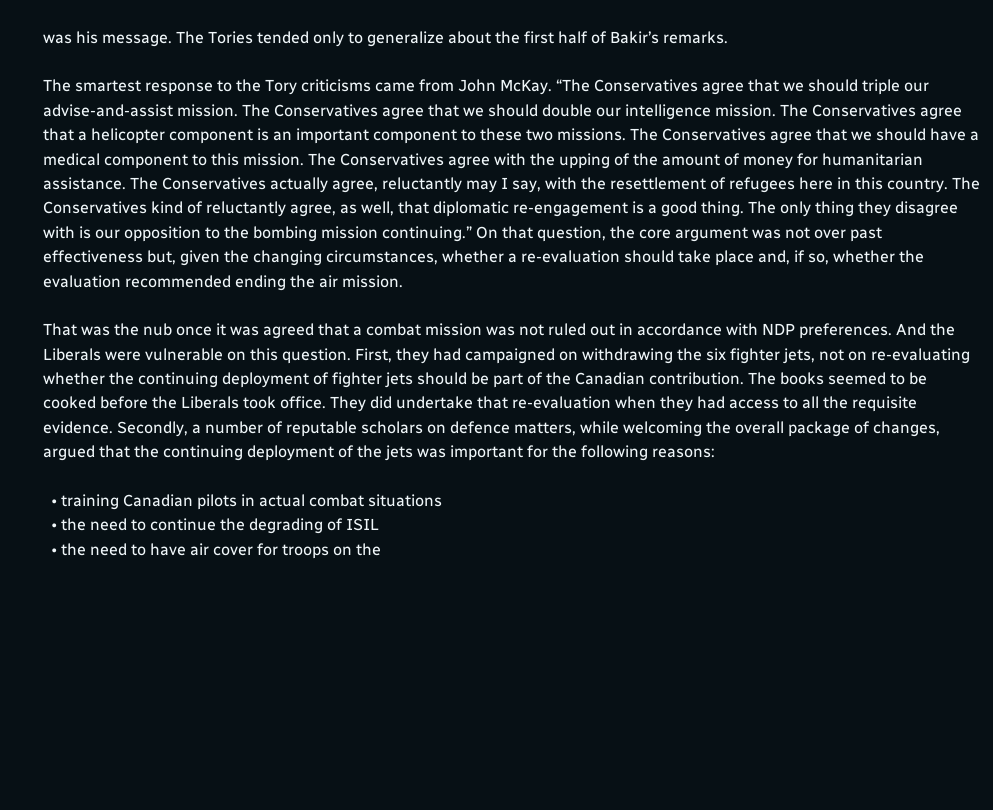was his message. The Tories tended only to generalize about the first half of Bakir’s remarks.

The smartest response to the Tory criticisms came from John McKay. “The Conservatives agree that we should triple our advise-and-assist mission. The Conservatives agree that we should double our intelligence mission. The Conservatives agree that a helicopter component is an important component to these two missions. The Conservatives agree that we should have a medical component to this mission. The Conservatives agree with the upping of the amount of money for humanitarian assistance. The Conservatives actually agree, reluctantly may I say, with the resettlement of refugees here in this country. The Conservatives kind of reluctantly agree, as well, that diplomatic re-engagement is a good thing. The only thing they disagree with is our opposition to the bombing mission continuing.” On that question, the core argument was not over past effectiveness but, given the changing circumstances, whether a re-evaluation should take place and, if so, whether the evaluation recommended ending the air mission.

That was the nub once it was agreed that a combat mission was not ruled out in accordance with NDP preferences. And the Liberals were vulnerable on this question. First, they had campaigned on withdrawing the six fighter jets, not on re-evaluating whether the continuing deployment of fighter jets should be part of the Canadian contribution. The books seemed to be cooked before the Liberals took office. They did undertake that re-evaluation when they had access to all the requisite evidence. Secondly, a number of reputable scholars on defence matters, while welcoming the overall package of changes, argued that the continuing deployment of the jets was important for the following reasons:

  • training Canadian pilots in actual combat situations
  • the need to continue the degrading of ISIL
  • the need to have air cover for troops on the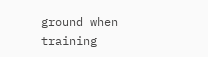ground when training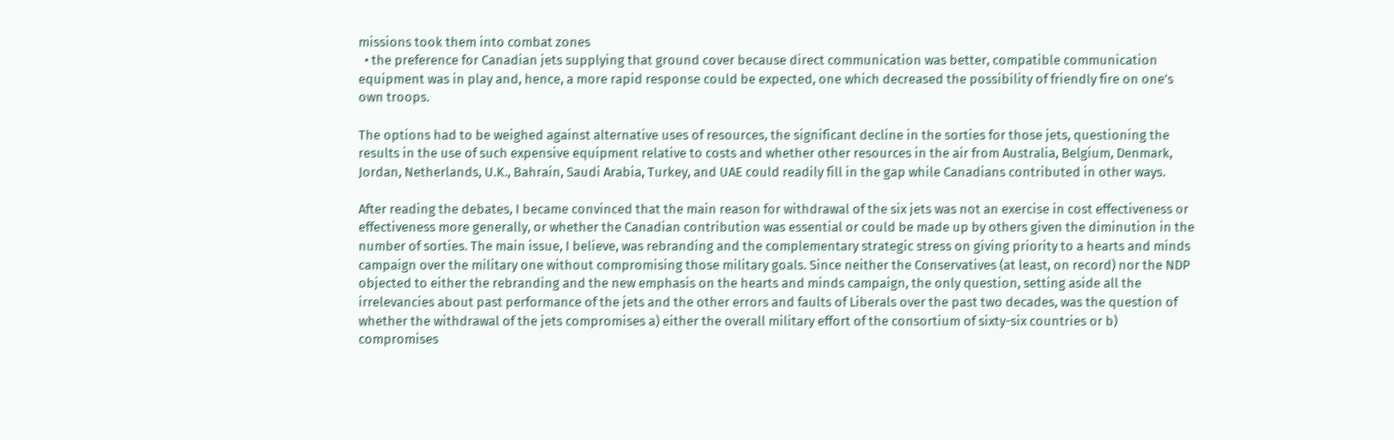missions took them into combat zones
  • the preference for Canadian jets supplying that ground cover because direct communication was better, compatible communication equipment was in play and, hence, a more rapid response could be expected, one which decreased the possibility of friendly fire on one’s own troops.

The options had to be weighed against alternative uses of resources, the significant decline in the sorties for those jets, questioning the results in the use of such expensive equipment relative to costs and whether other resources in the air from Australia, Belgium, Denmark, Jordan, Netherlands, U.K., Bahrain, Saudi Arabia, Turkey, and UAE could readily fill in the gap while Canadians contributed in other ways.

After reading the debates, I became convinced that the main reason for withdrawal of the six jets was not an exercise in cost effectiveness or effectiveness more generally, or whether the Canadian contribution was essential or could be made up by others given the diminution in the number of sorties. The main issue, I believe, was rebranding and the complementary strategic stress on giving priority to a hearts and minds campaign over the military one without compromising those military goals. Since neither the Conservatives (at least, on record) nor the NDP objected to either the rebranding and the new emphasis on the hearts and minds campaign, the only question, setting aside all the irrelevancies about past performance of the jets and the other errors and faults of Liberals over the past two decades, was the question of whether the withdrawal of the jets compromises a) either the overall military effort of the consortium of sixty-six countries or b) compromises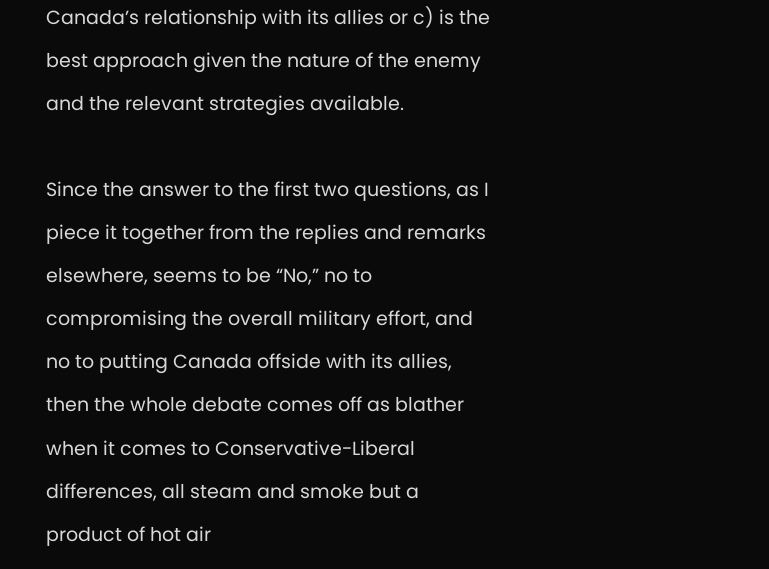Canada’s relationship with its allies or c) is the best approach given the nature of the enemy and the relevant strategies available.

Since the answer to the first two questions, as I piece it together from the replies and remarks elsewhere, seems to be “No,” no to compromising the overall military effort, and no to putting Canada offside with its allies, then the whole debate comes off as blather when it comes to Conservative-Liberal differences, all steam and smoke but a product of hot air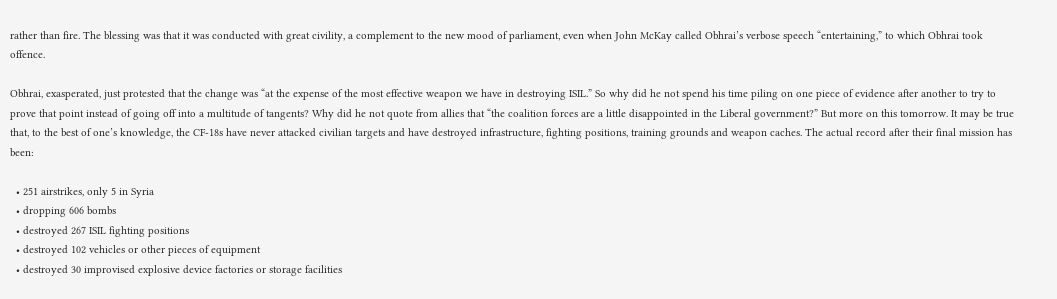rather than fire. The blessing was that it was conducted with great civility, a complement to the new mood of parliament, even when John McKay called Obhrai’s verbose speech “entertaining,” to which Obhrai took offence.

Obhrai, exasperated, just protested that the change was “at the expense of the most effective weapon we have in destroying ISIL.” So why did he not spend his time piling on one piece of evidence after another to try to prove that point instead of going off into a multitude of tangents? Why did he not quote from allies that “the coalition forces are a little disappointed in the Liberal government?” But more on this tomorrow. It may be true that, to the best of one’s knowledge, the CF-18s have never attacked civilian targets and have destroyed infrastructure, fighting positions, training grounds and weapon caches. The actual record after their final mission has been:

  • 251 airstrikes, only 5 in Syria
  • dropping 606 bombs
  • destroyed 267 ISIL fighting positions
  • destroyed 102 vehicles or other pieces of equipment
  • destroyed 30 improvised explosive device factories or storage facilities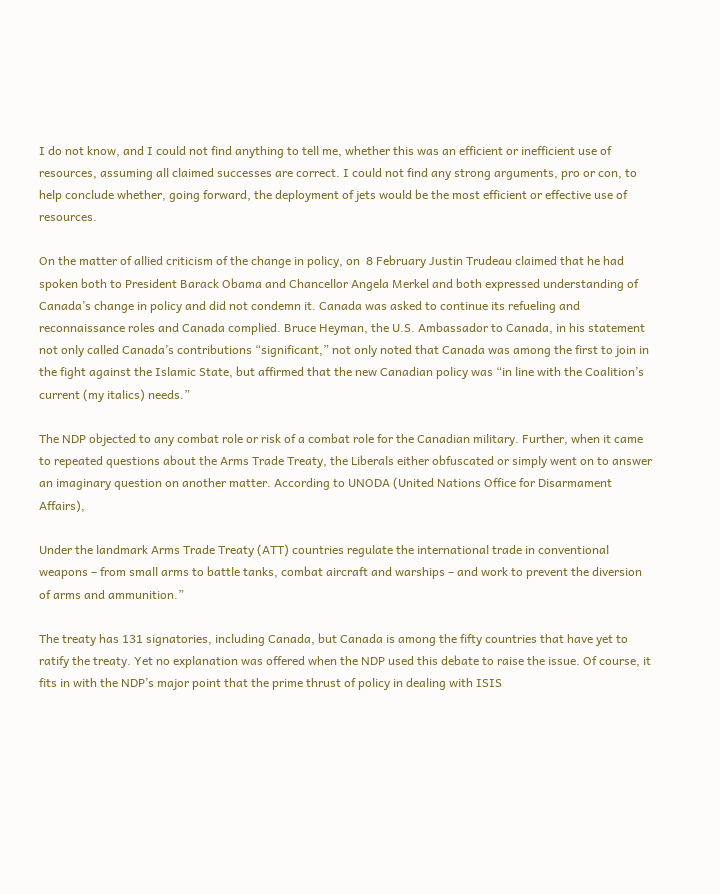I do not know, and I could not find anything to tell me, whether this was an efficient or inefficient use of resources, assuming all claimed successes are correct. I could not find any strong arguments, pro or con, to help conclude whether, going forward, the deployment of jets would be the most efficient or effective use of resources.

On the matter of allied criticism of the change in policy, on  8 February Justin Trudeau claimed that he had spoken both to President Barack Obama and Chancellor Angela Merkel and both expressed understanding of Canada’s change in policy and did not condemn it. Canada was asked to continue its refueling and reconnaissance roles and Canada complied. Bruce Heyman, the U.S. Ambassador to Canada, in his statement not only called Canada’s contributions “significant,” not only noted that Canada was among the first to join in the fight against the Islamic State, but affirmed that the new Canadian policy was “in line with the Coalition’s current (my italics) needs.”

The NDP objected to any combat role or risk of a combat role for the Canadian military. Further, when it came to repeated questions about the Arms Trade Treaty, the Liberals either obfuscated or simply went on to answer an imaginary question on another matter. According to UNODA (United Nations Office for Disarmament Affairs),

Under the landmark Arms Trade Treaty (ATT) countries regulate the international trade in conventional weapons – from small arms to battle tanks, combat aircraft and warships – and work to prevent the diversion of arms and ammunition.”

The treaty has 131 signatories, including Canada, but Canada is among the fifty countries that have yet to ratify the treaty. Yet no explanation was offered when the NDP used this debate to raise the issue. Of course, it fits in with the NDP’s major point that the prime thrust of policy in dealing with ISIS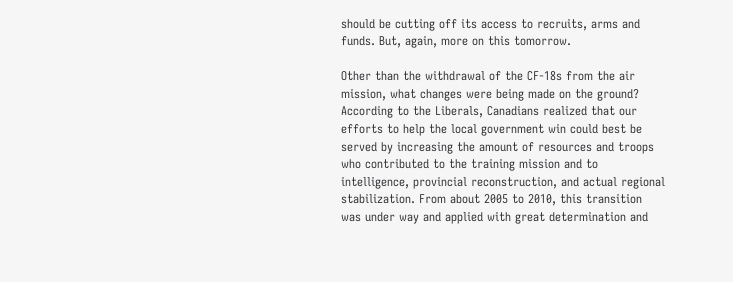should be cutting off its access to recruits, arms and funds. But, again, more on this tomorrow.

Other than the withdrawal of the CF-18s from the air mission, what changes were being made on the ground? According to the Liberals, Canadians realized that our efforts to help the local government win could best be served by increasing the amount of resources and troops who contributed to the training mission and to intelligence, provincial reconstruction, and actual regional stabilization. From about 2005 to 2010, this transition was under way and applied with great determination and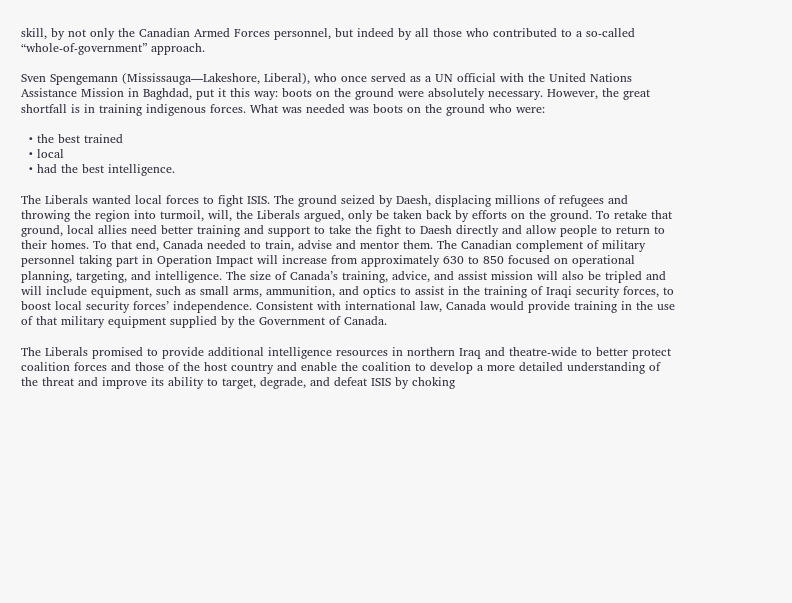skill, by not only the Canadian Armed Forces personnel, but indeed by all those who contributed to a so-called “whole-of-government” approach.

Sven Spengemann (Mississauga—Lakeshore, Liberal), who once served as a UN official with the United Nations Assistance Mission in Baghdad, put it this way: boots on the ground were absolutely necessary. However, the great shortfall is in training indigenous forces. What was needed was boots on the ground who were:

  • the best trained
  • local
  • had the best intelligence.

The Liberals wanted local forces to fight ISIS. The ground seized by Daesh, displacing millions of refugees and throwing the region into turmoil, will, the Liberals argued, only be taken back by efforts on the ground. To retake that ground, local allies need better training and support to take the fight to Daesh directly and allow people to return to their homes. To that end, Canada needed to train, advise and mentor them. The Canadian complement of military personnel taking part in Operation Impact will increase from approximately 630 to 850 focused on operational planning, targeting, and intelligence. The size of Canada’s training, advice, and assist mission will also be tripled and will include equipment, such as small arms, ammunition, and optics to assist in the training of Iraqi security forces, to boost local security forces’ independence. Consistent with international law, Canada would provide training in the use of that military equipment supplied by the Government of Canada.

The Liberals promised to provide additional intelligence resources in northern Iraq and theatre-wide to better protect coalition forces and those of the host country and enable the coalition to develop a more detailed understanding of the threat and improve its ability to target, degrade, and defeat ISIS by choking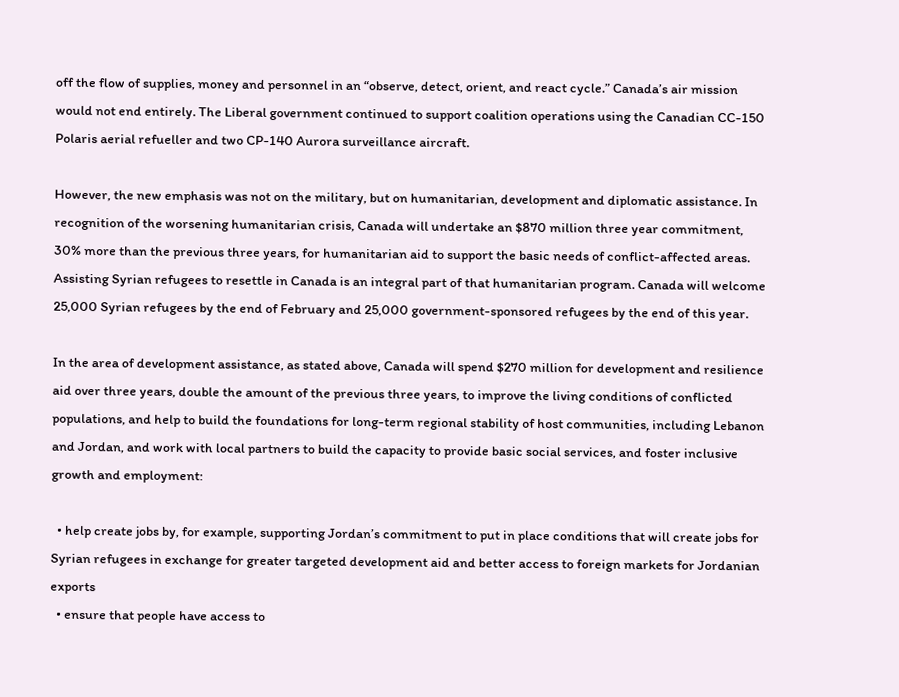off the flow of supplies, money and personnel in an “observe, detect, orient, and react cycle.” Canada’s air mission would not end entirely. The Liberal government continued to support coalition operations using the Canadian CC-150 Polaris aerial refueller and two CP-140 Aurora surveillance aircraft.

However, the new emphasis was not on the military, but on humanitarian, development and diplomatic assistance. In recognition of the worsening humanitarian crisis, Canada will undertake an $870 million three year commitment, 30% more than the previous three years, for humanitarian aid to support the basic needs of conflict-affected areas. Assisting Syrian refugees to resettle in Canada is an integral part of that humanitarian program. Canada will welcome 25,000 Syrian refugees by the end of February and 25,000 government-sponsored refugees by the end of this year.

In the area of development assistance, as stated above, Canada will spend $270 million for development and resilience aid over three years, double the amount of the previous three years, to improve the living conditions of conflicted populations, and help to build the foundations for long-term regional stability of host communities, including Lebanon and Jordan, and work with local partners to build the capacity to provide basic social services, and foster inclusive growth and employment:

  • help create jobs by, for example, supporting Jordan’s commitment to put in place conditions that will create jobs for Syrian refugees in exchange for greater targeted development aid and better access to foreign markets for Jordanian exports
  • ensure that people have access to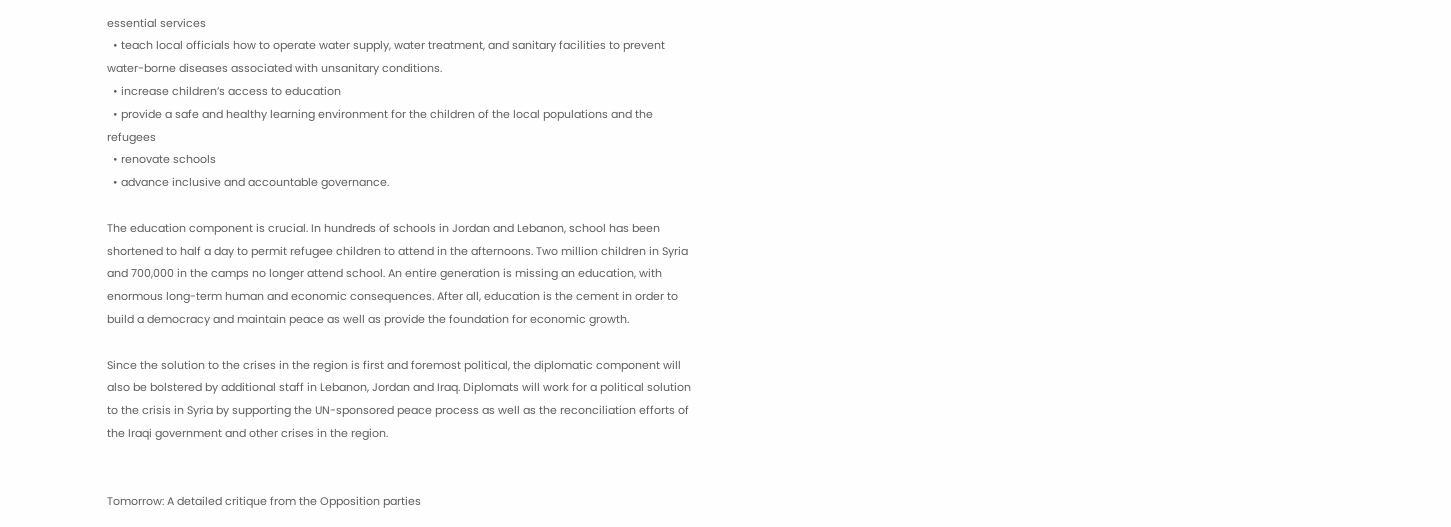essential services
  • teach local officials how to operate water supply, water treatment, and sanitary facilities to prevent water-borne diseases associated with unsanitary conditions.
  • increase children’s access to education
  • provide a safe and healthy learning environment for the children of the local populations and the refugees
  • renovate schools
  • advance inclusive and accountable governance.

The education component is crucial. In hundreds of schools in Jordan and Lebanon, school has been shortened to half a day to permit refugee children to attend in the afternoons. Two million children in Syria and 700,000 in the camps no longer attend school. An entire generation is missing an education, with enormous long-term human and economic consequences. After all, education is the cement in order to build a democracy and maintain peace as well as provide the foundation for economic growth.

Since the solution to the crises in the region is first and foremost political, the diplomatic component will also be bolstered by additional staff in Lebanon, Jordan and Iraq. Diplomats will work for a political solution to the crisis in Syria by supporting the UN-sponsored peace process as well as the reconciliation efforts of the Iraqi government and other crises in the region.


Tomorrow: A detailed critique from the Opposition parties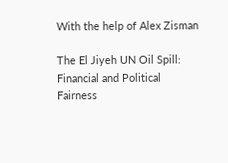With the help of Alex Zisman

The El Jiyeh UN Oil Spill: Financial and Political Fairness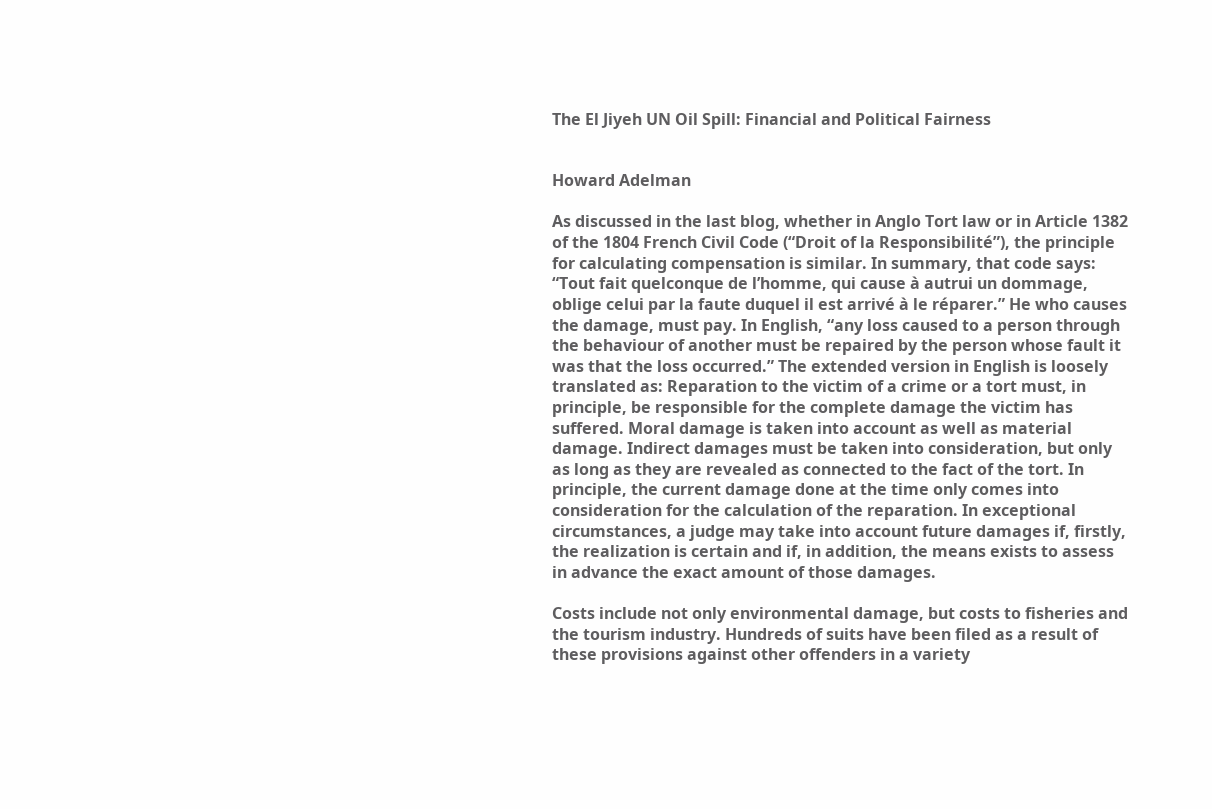The El Jiyeh UN Oil Spill: Financial and Political Fairness


Howard Adelman

As discussed in the last blog, whether in Anglo Tort law or in Article 1382 of the 1804 French Civil Code (“Droit of la Responsibilité”), the principle for calculating compensation is similar. In summary, that code says: “Tout fait quelconque de l’homme, qui cause à autrui un dommage, oblige celui par la faute duquel il est arrivé à le réparer.” He who causes the damage, must pay. In English, “any loss caused to a person through the behaviour of another must be repaired by the person whose fault it was that the loss occurred.” The extended version in English is loosely translated as: Reparation to the victim of a crime or a tort must, in principle, be responsible for the complete damage the victim has suffered. Moral damage is taken into account as well as material damage. Indirect damages must be taken into consideration, but only as long as they are revealed as connected to the fact of the tort. In principle, the current damage done at the time only comes into consideration for the calculation of the reparation. In exceptional circumstances, a judge may take into account future damages if, firstly, the realization is certain and if, in addition, the means exists to assess in advance the exact amount of those damages.

Costs include not only environmental damage, but costs to fisheries and the tourism industry. Hundreds of suits have been filed as a result of these provisions against other offenders in a variety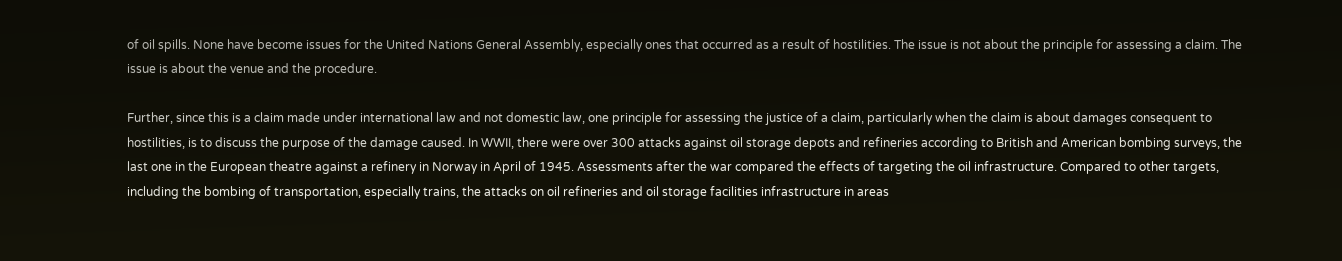of oil spills. None have become issues for the United Nations General Assembly, especially ones that occurred as a result of hostilities. The issue is not about the principle for assessing a claim. The issue is about the venue and the procedure.

Further, since this is a claim made under international law and not domestic law, one principle for assessing the justice of a claim, particularly when the claim is about damages consequent to hostilities, is to discuss the purpose of the damage caused. In WWII, there were over 300 attacks against oil storage depots and refineries according to British and American bombing surveys, the last one in the European theatre against a refinery in Norway in April of 1945. Assessments after the war compared the effects of targeting the oil infrastructure. Compared to other targets, including the bombing of transportation, especially trains, the attacks on oil refineries and oil storage facilities infrastructure in areas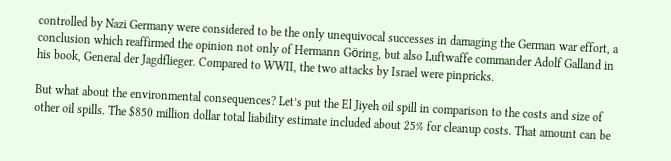controlled by Nazi Germany were considered to be the only unequivocal successes in damaging the German war effort, a conclusion which reaffirmed the opinion not only of Hermann Gӧring, but also Luftwaffe commander Adolf Galland in his book, General der Jagdflieger. Compared to WWII, the two attacks by Israel were pinpricks.

But what about the environmental consequences? Let’s put the El Jiyeh oil spill in comparison to the costs and size of other oil spills. The $850 million dollar total liability estimate included about 25% for cleanup costs. That amount can be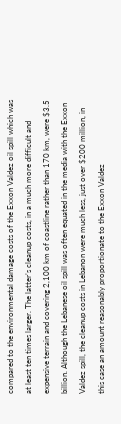compared to the environmental damage costs of the Exxon Valdez oil spill which was at least ten times larger. The latter’s cleanup costs, in a much more difficult and expensive terrain and covering 2,100 km of coastline rather than 170 km, were $3.5 billion. Although the Lebanese oil spill was often equated in the media with the Exxon Valdez spill, the cleanup costs in Lebanon were much less, just over $200 million, in this case an amount reasonably proportionate to the Exxon Valdez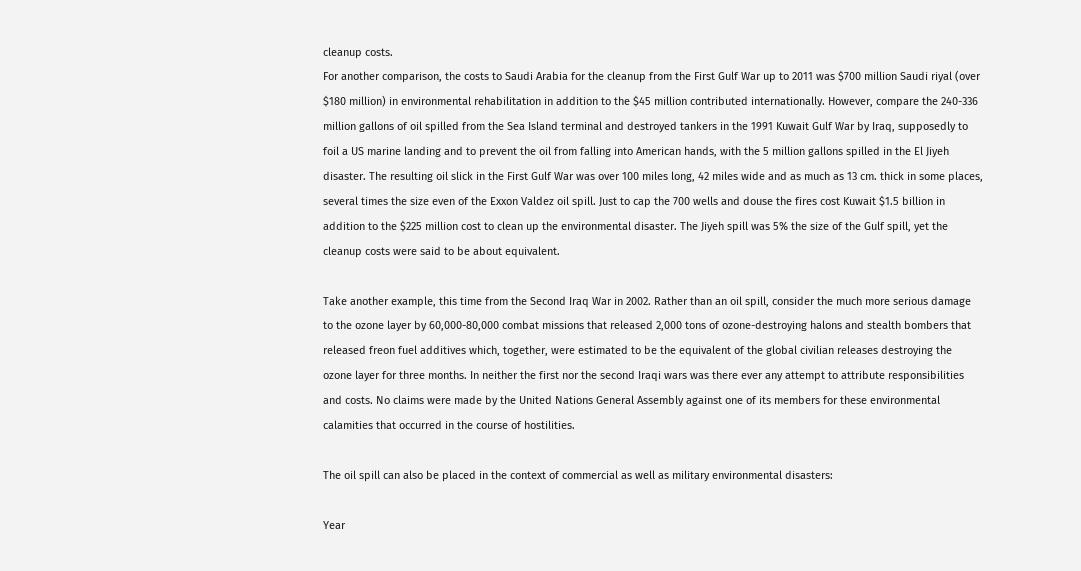cleanup costs.
For another comparison, the costs to Saudi Arabia for the cleanup from the First Gulf War up to 2011 was $700 million Saudi riyal (over $180 million) in environmental rehabilitation in addition to the $45 million contributed internationally. However, compare the 240-336 million gallons of oil spilled from the Sea Island terminal and destroyed tankers in the 1991 Kuwait Gulf War by Iraq, supposedly to foil a US marine landing and to prevent the oil from falling into American hands, with the 5 million gallons spilled in the El Jiyeh disaster. The resulting oil slick in the First Gulf War was over 100 miles long, 42 miles wide and as much as 13 cm. thick in some places, several times the size even of the Exxon Valdez oil spill. Just to cap the 700 wells and douse the fires cost Kuwait $1.5 billion in addition to the $225 million cost to clean up the environmental disaster. The Jiyeh spill was 5% the size of the Gulf spill, yet the cleanup costs were said to be about equivalent.

Take another example, this time from the Second Iraq War in 2002. Rather than an oil spill, consider the much more serious damage to the ozone layer by 60,000-80,000 combat missions that released 2,000 tons of ozone-destroying halons and stealth bombers that released freon fuel additives which, together, were estimated to be the equivalent of the global civilian releases destroying the ozone layer for three months. In neither the first nor the second Iraqi wars was there ever any attempt to attribute responsibilities and costs. No claims were made by the United Nations General Assembly against one of its members for these environmental calamities that occurred in the course of hostilities.

The oil spill can also be placed in the context of commercial as well as military environmental disasters:

Year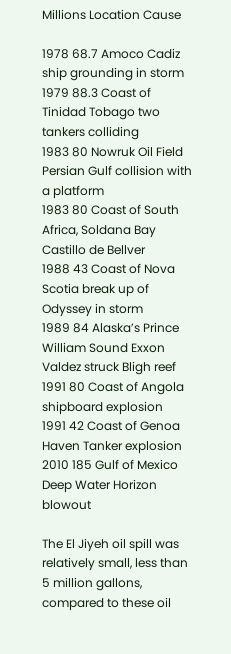Millions Location Cause

1978 68.7 Amoco Cadiz ship grounding in storm
1979 88.3 Coast of Tinidad Tobago two tankers colliding
1983 80 Nowruk Oil Field Persian Gulf collision with a platform
1983 80 Coast of South Africa, Soldana Bay Castillo de Bellver
1988 43 Coast of Nova Scotia break up of Odyssey in storm
1989 84 Alaska’s Prince William Sound Exxon Valdez struck Bligh reef
1991 80 Coast of Angola shipboard explosion
1991 42 Coast of Genoa Haven Tanker explosion
2010 185 Gulf of Mexico Deep Water Horizon blowout

The El Jiyeh oil spill was relatively small, less than 5 million gallons, compared to these oil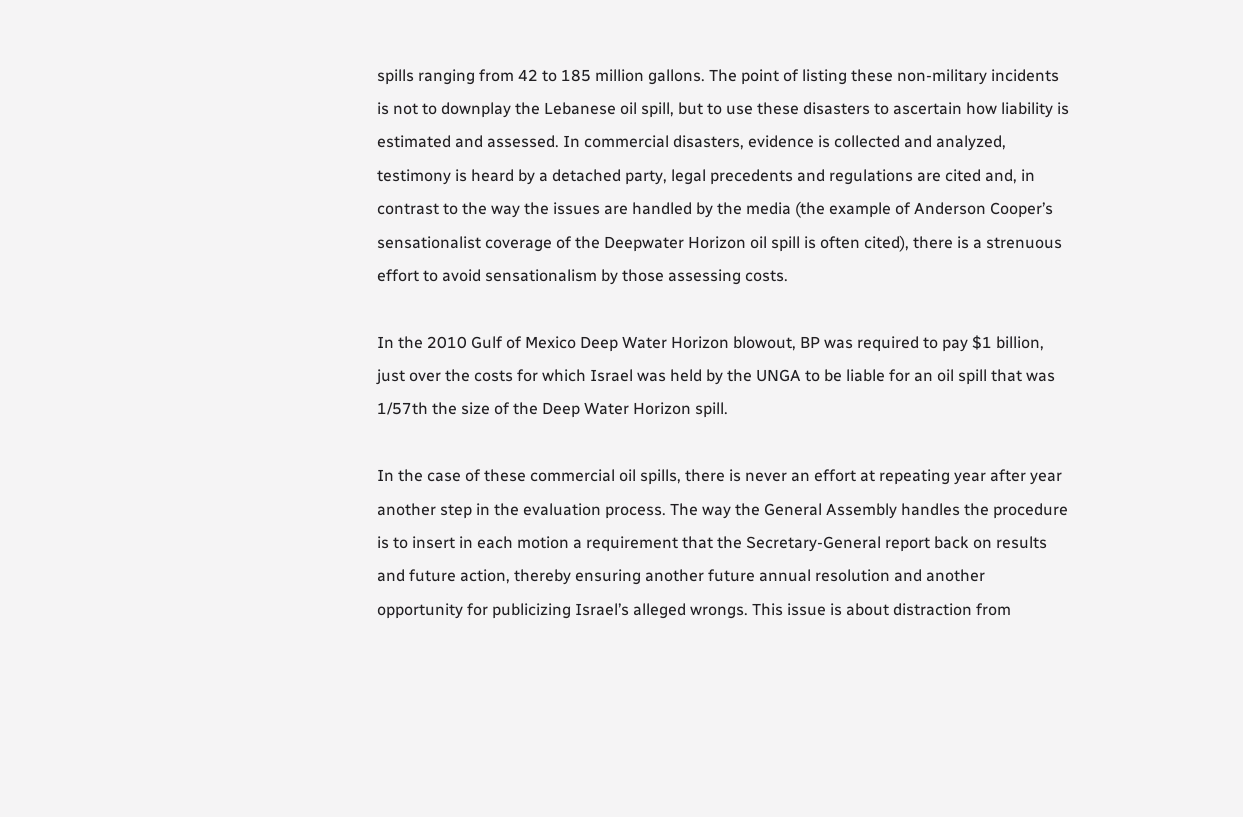spills ranging from 42 to 185 million gallons. The point of listing these non-military incidents is not to downplay the Lebanese oil spill, but to use these disasters to ascertain how liability is estimated and assessed. In commercial disasters, evidence is collected and analyzed, testimony is heard by a detached party, legal precedents and regulations are cited and, in contrast to the way the issues are handled by the media (the example of Anderson Cooper’s sensationalist coverage of the Deepwater Horizon oil spill is often cited), there is a strenuous effort to avoid sensationalism by those assessing costs.

In the 2010 Gulf of Mexico Deep Water Horizon blowout, BP was required to pay $1 billion, just over the costs for which Israel was held by the UNGA to be liable for an oil spill that was 1/57th the size of the Deep Water Horizon spill.

In the case of these commercial oil spills, there is never an effort at repeating year after year another step in the evaluation process. The way the General Assembly handles the procedure is to insert in each motion a requirement that the Secretary-General report back on results and future action, thereby ensuring another future annual resolution and another opportunity for publicizing Israel’s alleged wrongs. This issue is about distraction from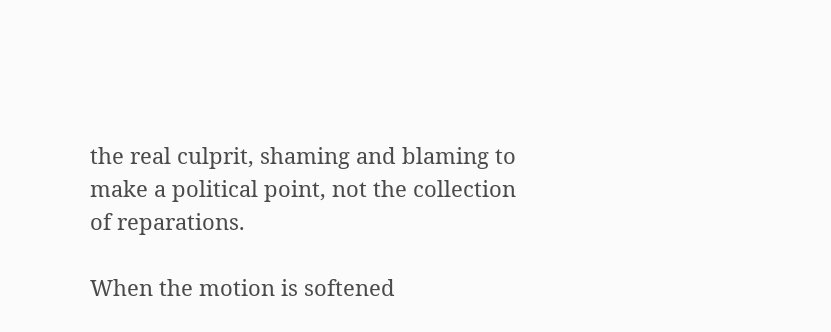the real culprit, shaming and blaming to make a political point, not the collection of reparations.

When the motion is softened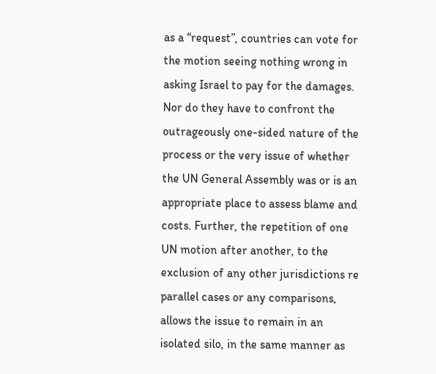as a “request”, countries can vote for the motion seeing nothing wrong in asking Israel to pay for the damages. Nor do they have to confront the outrageously one-sided nature of the process or the very issue of whether the UN General Assembly was or is an appropriate place to assess blame and costs. Further, the repetition of one UN motion after another, to the exclusion of any other jurisdictions re parallel cases or any comparisons, allows the issue to remain in an isolated silo, in the same manner as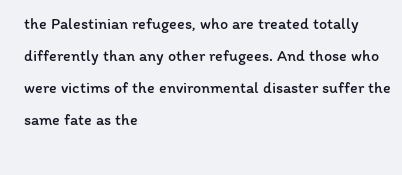the Palestinian refugees, who are treated totally differently than any other refugees. And those who were victims of the environmental disaster suffer the same fate as the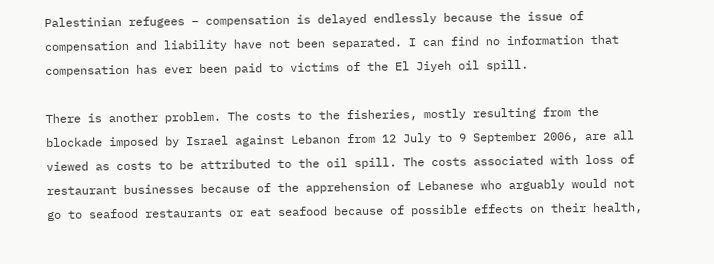Palestinian refugees – compensation is delayed endlessly because the issue of compensation and liability have not been separated. I can find no information that compensation has ever been paid to victims of the El Jiyeh oil spill.

There is another problem. The costs to the fisheries, mostly resulting from the blockade imposed by Israel against Lebanon from 12 July to 9 September 2006, are all viewed as costs to be attributed to the oil spill. The costs associated with loss of restaurant businesses because of the apprehension of Lebanese who arguably would not go to seafood restaurants or eat seafood because of possible effects on their health,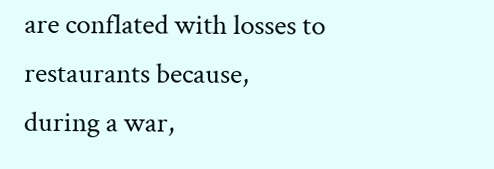are conflated with losses to restaurants because, during a war,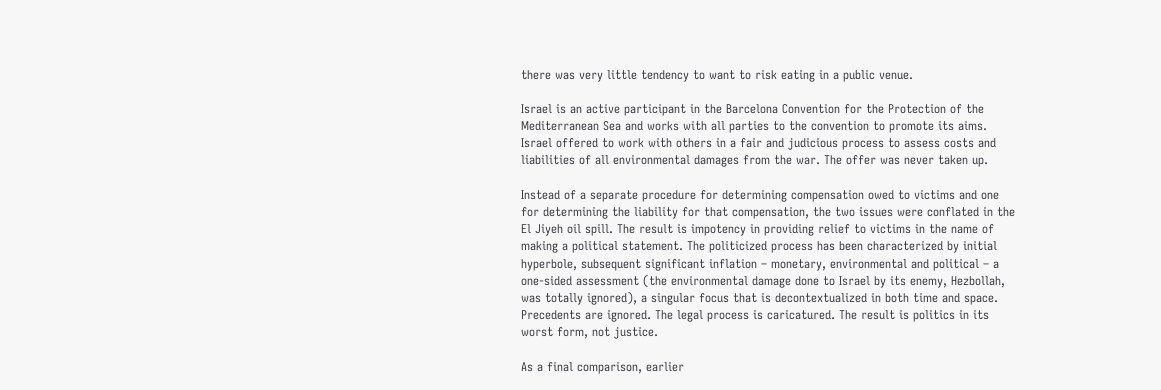there was very little tendency to want to risk eating in a public venue.

Israel is an active participant in the Barcelona Convention for the Protection of the Mediterranean Sea and works with all parties to the convention to promote its aims. Israel offered to work with others in a fair and judicious process to assess costs and liabilities of all environmental damages from the war. The offer was never taken up.

Instead of a separate procedure for determining compensation owed to victims and one for determining the liability for that compensation, the two issues were conflated in the El Jiyeh oil spill. The result is impotency in providing relief to victims in the name of making a political statement. The politicized process has been characterized by initial hyperbole, subsequent significant inflation – monetary, environmental and political – a one-sided assessment (the environmental damage done to Israel by its enemy, Hezbollah, was totally ignored), a singular focus that is decontextualized in both time and space. Precedents are ignored. The legal process is caricatured. The result is politics in its worst form, not justice.

As a final comparison, earlier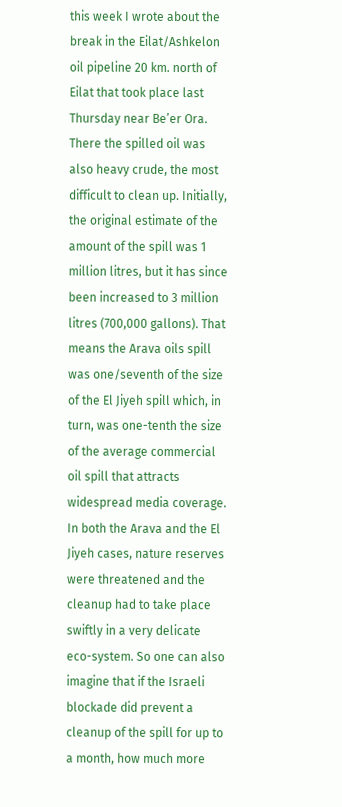this week I wrote about the break in the Eilat/Ashkelon oil pipeline 20 km. north of Eilat that took place last Thursday near Be’er Ora. There the spilled oil was also heavy crude, the most difficult to clean up. Initially, the original estimate of the amount of the spill was 1 million litres, but it has since been increased to 3 million litres (700,000 gallons). That means the Arava oils spill was one/seventh of the size of the El Jiyeh spill which, in turn, was one-tenth the size of the average commercial oil spill that attracts widespread media coverage. In both the Arava and the El Jiyeh cases, nature reserves were threatened and the cleanup had to take place swiftly in a very delicate eco-system. So one can also imagine that if the Israeli blockade did prevent a cleanup of the spill for up to a month, how much more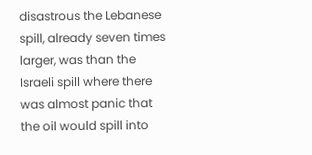disastrous the Lebanese spill, already seven times larger, was than the Israeli spill where there was almost panic that the oil would spill into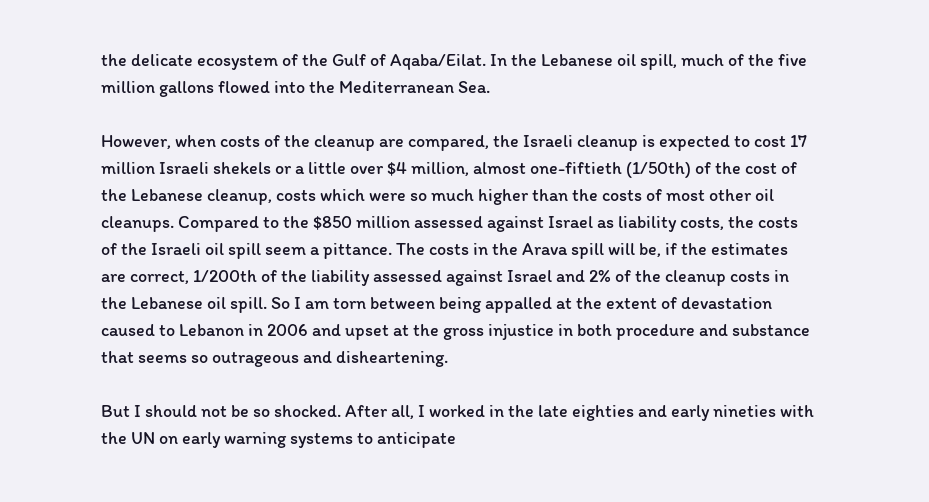the delicate ecosystem of the Gulf of Aqaba/Eilat. In the Lebanese oil spill, much of the five million gallons flowed into the Mediterranean Sea.

However, when costs of the cleanup are compared, the Israeli cleanup is expected to cost 17 million Israeli shekels or a little over $4 million, almost one-fiftieth (1/50th) of the cost of the Lebanese cleanup, costs which were so much higher than the costs of most other oil cleanups. Compared to the $850 million assessed against Israel as liability costs, the costs of the Israeli oil spill seem a pittance. The costs in the Arava spill will be, if the estimates are correct, 1/200th of the liability assessed against Israel and 2% of the cleanup costs in the Lebanese oil spill. So I am torn between being appalled at the extent of devastation caused to Lebanon in 2006 and upset at the gross injustice in both procedure and substance that seems so outrageous and disheartening.

But I should not be so shocked. After all, I worked in the late eighties and early nineties with the UN on early warning systems to anticipate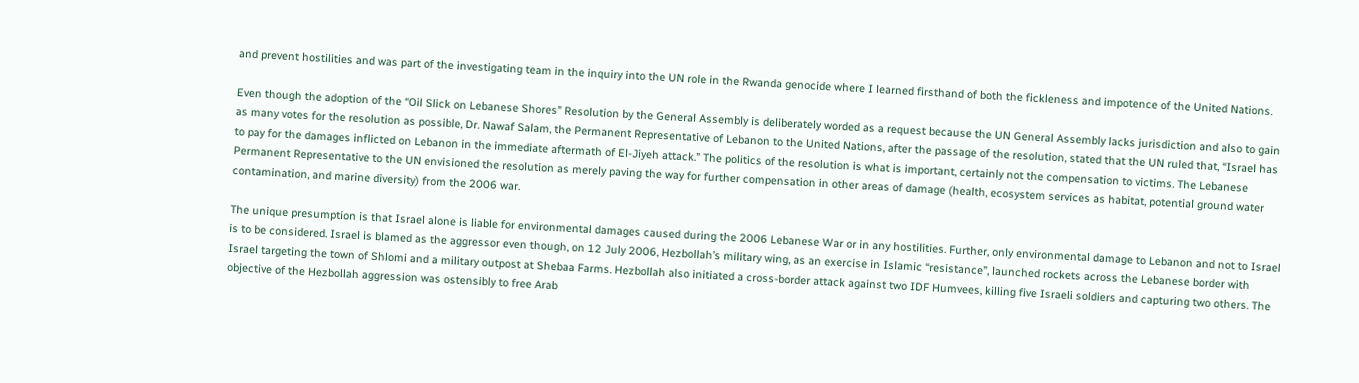and prevent hostilities and was part of the investigating team in the inquiry into the UN role in the Rwanda genocide where I learned firsthand of both the fickleness and impotence of the United Nations.

Even though the adoption of the “Oil Slick on Lebanese Shores” Resolution by the General Assembly is deliberately worded as a request because the UN General Assembly lacks jurisdiction and also to gain as many votes for the resolution as possible, Dr. Nawaf Salam, the Permanent Representative of Lebanon to the United Nations, after the passage of the resolution, stated that the UN ruled that, “Israel has to pay for the damages inflicted on Lebanon in the immediate aftermath of El-Jiyeh attack.” The politics of the resolution is what is important, certainly not the compensation to victims. The Lebanese Permanent Representative to the UN envisioned the resolution as merely paving the way for further compensation in other areas of damage (health, ecosystem services as habitat, potential ground water contamination, and marine diversity) from the 2006 war.

The unique presumption is that Israel alone is liable for environmental damages caused during the 2006 Lebanese War or in any hostilities. Further, only environmental damage to Lebanon and not to Israel is to be considered. Israel is blamed as the aggressor even though, on 12 July 2006, Hezbollah’s military wing, as an exercise in Islamic “resistance”, launched rockets across the Lebanese border with Israel targeting the town of Shlomi and a military outpost at Shebaa Farms. Hezbollah also initiated a cross-border attack against two IDF Humvees, killing five Israeli soldiers and capturing two others. The objective of the Hezbollah aggression was ostensibly to free Arab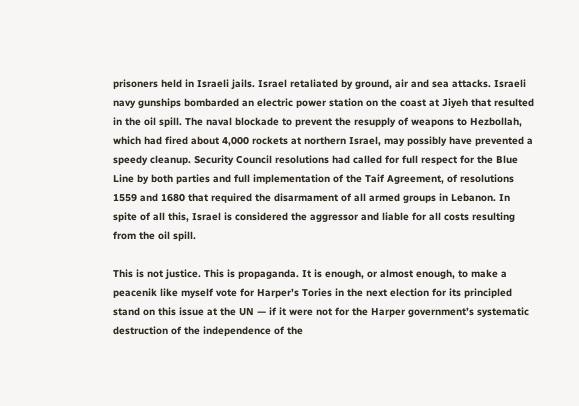prisoners held in Israeli jails. Israel retaliated by ground, air and sea attacks. Israeli navy gunships bombarded an electric power station on the coast at Jiyeh that resulted in the oil spill. The naval blockade to prevent the resupply of weapons to Hezbollah, which had fired about 4,000 rockets at northern Israel, may possibly have prevented a speedy cleanup. Security Council resolutions had called for full respect for the Blue Line by both parties and full implementation of the Taif Agreement, of resolutions 1559 and 1680 that required the disarmament of all armed groups in Lebanon. In spite of all this, Israel is considered the aggressor and liable for all costs resulting from the oil spill.

This is not justice. This is propaganda. It is enough, or almost enough, to make a peacenik like myself vote for Harper’s Tories in the next election for its principled stand on this issue at the UN — if it were not for the Harper government’s systematic destruction of the independence of the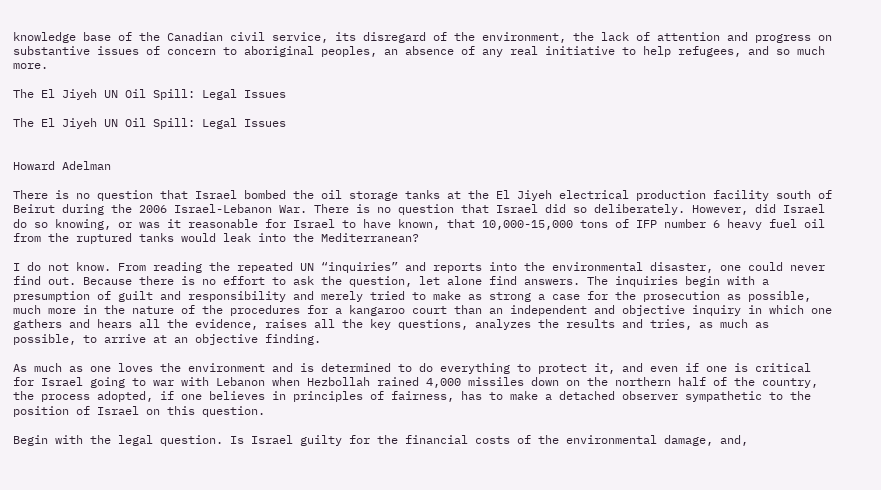knowledge base of the Canadian civil service, its disregard of the environment, the lack of attention and progress on substantive issues of concern to aboriginal peoples, an absence of any real initiative to help refugees, and so much more.

The El Jiyeh UN Oil Spill: Legal Issues

The El Jiyeh UN Oil Spill: Legal Issues


Howard Adelman

There is no question that Israel bombed the oil storage tanks at the El Jiyeh electrical production facility south of Beirut during the 2006 Israel-Lebanon War. There is no question that Israel did so deliberately. However, did Israel do so knowing, or was it reasonable for Israel to have known, that 10,000-15,000 tons of IFP number 6 heavy fuel oil from the ruptured tanks would leak into the Mediterranean?

I do not know. From reading the repeated UN “inquiries” and reports into the environmental disaster, one could never find out. Because there is no effort to ask the question, let alone find answers. The inquiries begin with a presumption of guilt and responsibility and merely tried to make as strong a case for the prosecution as possible, much more in the nature of the procedures for a kangaroo court than an independent and objective inquiry in which one gathers and hears all the evidence, raises all the key questions, analyzes the results and tries, as much as possible, to arrive at an objective finding.

As much as one loves the environment and is determined to do everything to protect it, and even if one is critical for Israel going to war with Lebanon when Hezbollah rained 4,000 missiles down on the northern half of the country, the process adopted, if one believes in principles of fairness, has to make a detached observer sympathetic to the position of Israel on this question.

Begin with the legal question. Is Israel guilty for the financial costs of the environmental damage, and,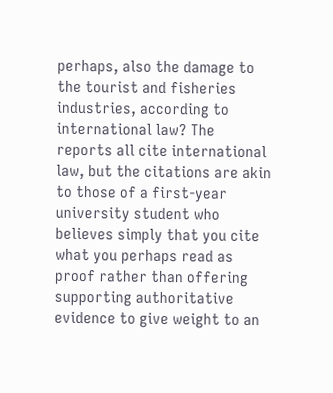perhaps, also the damage to the tourist and fisheries industries, according to international law? The reports all cite international law, but the citations are akin to those of a first-year university student who believes simply that you cite what you perhaps read as proof rather than offering supporting authoritative evidence to give weight to an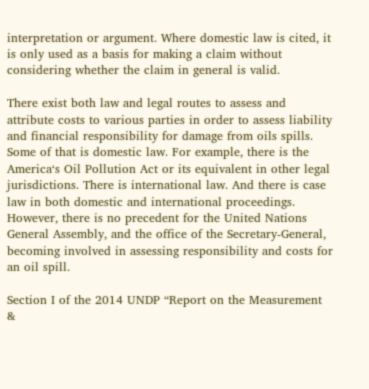interpretation or argument. Where domestic law is cited, it is only used as a basis for making a claim without considering whether the claim in general is valid.

There exist both law and legal routes to assess and attribute costs to various parties in order to assess liability and financial responsibility for damage from oils spills. Some of that is domestic law. For example, there is the America‘s Oil Pollution Act or its equivalent in other legal jurisdictions. There is international law. And there is case law in both domestic and international proceedings. However, there is no precedent for the United Nations General Assembly, and the office of the Secretary-General, becoming involved in assessing responsibility and costs for an oil spill.

Section I of the 2014 UNDP “Report on the Measurement &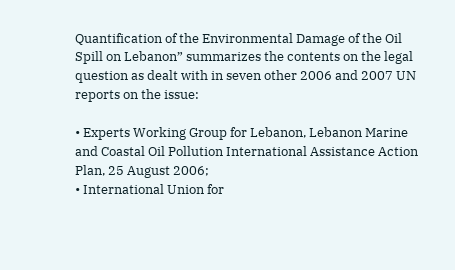Quantification of the Environmental Damage of the Oil Spill on Lebanon” summarizes the contents on the legal question as dealt with in seven other 2006 and 2007 UN reports on the issue:

• Experts Working Group for Lebanon, Lebanon Marine and Coastal Oil Pollution International Assistance Action Plan, 25 August 2006;
• International Union for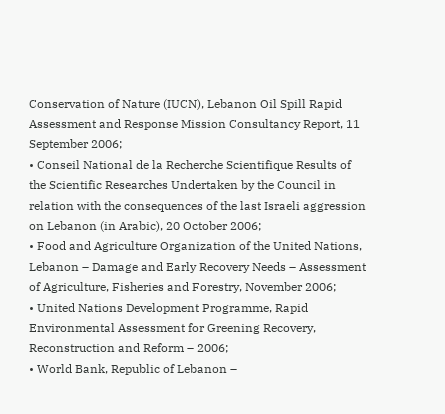Conservation of Nature (IUCN), Lebanon Oil Spill Rapid Assessment and Response Mission Consultancy Report, 11 September 2006;
• Conseil National de la Recherche Scientifique Results of the Scientific Researches Undertaken by the Council in relation with the consequences of the last Israeli aggression on Lebanon (in Arabic), 20 October 2006;
• Food and Agriculture Organization of the United Nations, Lebanon – Damage and Early Recovery Needs – Assessment of Agriculture, Fisheries and Forestry, November 2006;
• United Nations Development Programme, Rapid Environmental Assessment for Greening Recovery, Reconstruction and Reform – 2006;
• World Bank, Republic of Lebanon –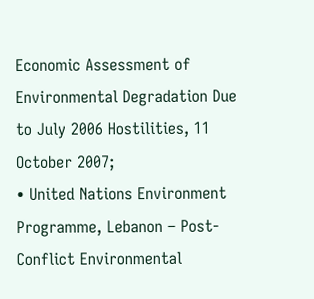Economic Assessment of Environmental Degradation Due to July 2006 Hostilities, 11 October 2007;
• United Nations Environment Programme, Lebanon – Post-Conflict Environmental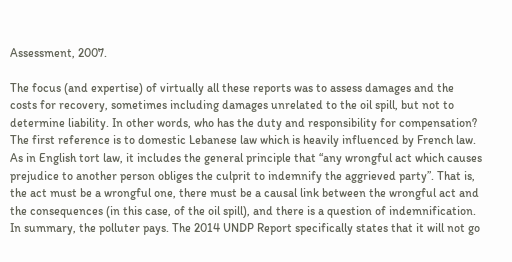Assessment, 2007.

The focus (and expertise) of virtually all these reports was to assess damages and the costs for recovery, sometimes including damages unrelated to the oil spill, but not to determine liability. In other words, who has the duty and responsibility for compensation? The first reference is to domestic Lebanese law which is heavily influenced by French law. As in English tort law, it includes the general principle that “any wrongful act which causes prejudice to another person obliges the culprit to indemnify the aggrieved party”. That is, the act must be a wrongful one, there must be a causal link between the wrongful act and the consequences (in this case, of the oil spill), and there is a question of indemnification. In summary, the polluter pays. The 2014 UNDP Report specifically states that it will not go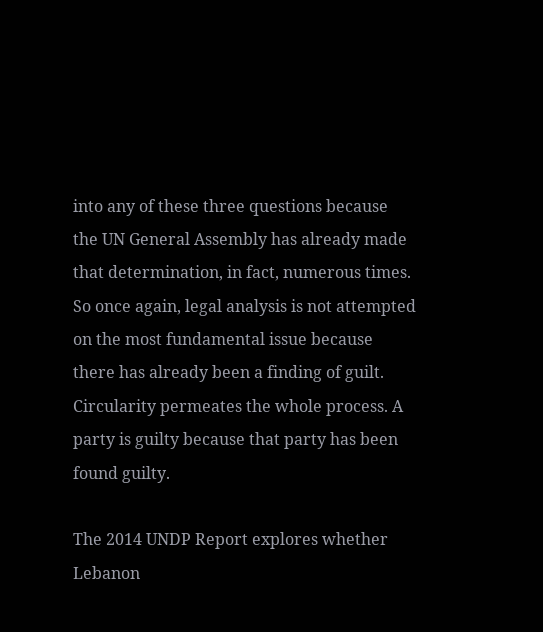into any of these three questions because the UN General Assembly has already made that determination, in fact, numerous times. So once again, legal analysis is not attempted on the most fundamental issue because there has already been a finding of guilt. Circularity permeates the whole process. A party is guilty because that party has been found guilty.

The 2014 UNDP Report explores whether Lebanon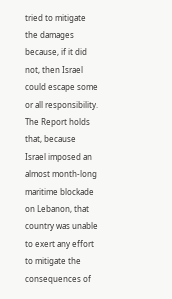tried to mitigate the damages because, if it did not, then Israel could escape some or all responsibility. The Report holds that, because Israel imposed an almost month-long maritime blockade on Lebanon, that country was unable to exert any effort to mitigate the consequences of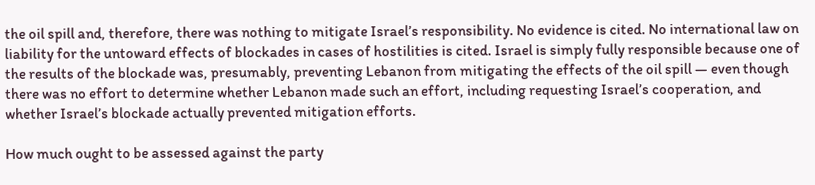the oil spill and, therefore, there was nothing to mitigate Israel’s responsibility. No evidence is cited. No international law on liability for the untoward effects of blockades in cases of hostilities is cited. Israel is simply fully responsible because one of the results of the blockade was, presumably, preventing Lebanon from mitigating the effects of the oil spill — even though there was no effort to determine whether Lebanon made such an effort, including requesting Israel’s cooperation, and whether Israel’s blockade actually prevented mitigation efforts.

How much ought to be assessed against the party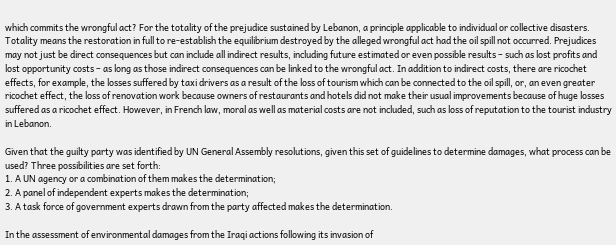which commits the wrongful act? For the totality of the prejudice sustained by Lebanon, a principle applicable to individual or collective disasters. Totality means the restoration in full to re-establish the equilibrium destroyed by the alleged wrongful act had the oil spill not occurred. Prejudices may not just be direct consequences but can include all indirect results, including future estimated or even possible results – such as lost profits and lost opportunity costs – as long as those indirect consequences can be linked to the wrongful act. In addition to indirect costs, there are ricochet effects, for example, the losses suffered by taxi drivers as a result of the loss of tourism which can be connected to the oil spill, or, an even greater ricochet effect, the loss of renovation work because owners of restaurants and hotels did not make their usual improvements because of huge losses suffered as a ricochet effect. However, in French law, moral as well as material costs are not included, such as loss of reputation to the tourist industry in Lebanon.

Given that the guilty party was identified by UN General Assembly resolutions, given this set of guidelines to determine damages, what process can be used? Three possibilities are set forth:
1. A UN agency or a combination of them makes the determination;
2. A panel of independent experts makes the determination;
3. A task force of government experts drawn from the party affected makes the determination.

In the assessment of environmental damages from the Iraqi actions following its invasion of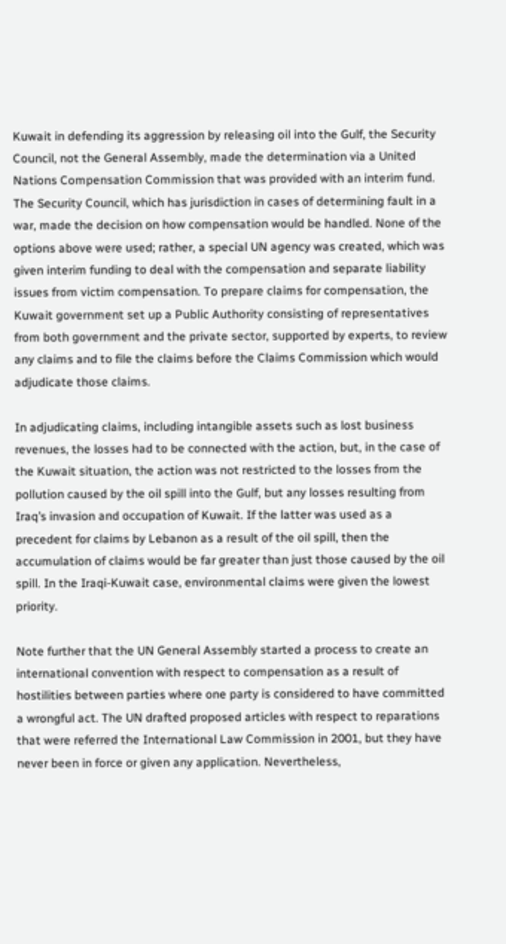Kuwait in defending its aggression by releasing oil into the Gulf, the Security Council, not the General Assembly, made the determination via a United Nations Compensation Commission that was provided with an interim fund. The Security Council, which has jurisdiction in cases of determining fault in a war, made the decision on how compensation would be handled. None of the options above were used; rather, a special UN agency was created, which was given interim funding to deal with the compensation and separate liability issues from victim compensation. To prepare claims for compensation, the Kuwait government set up a Public Authority consisting of representatives from both government and the private sector, supported by experts, to review any claims and to file the claims before the Claims Commission which would adjudicate those claims.

In adjudicating claims, including intangible assets such as lost business revenues, the losses had to be connected with the action, but, in the case of the Kuwait situation, the action was not restricted to the losses from the pollution caused by the oil spill into the Gulf, but any losses resulting from Iraq’s invasion and occupation of Kuwait. If the latter was used as a precedent for claims by Lebanon as a result of the oil spill, then the accumulation of claims would be far greater than just those caused by the oil spill. In the Iraqi-Kuwait case, environmental claims were given the lowest priority.

Note further that the UN General Assembly started a process to create an international convention with respect to compensation as a result of hostilities between parties where one party is considered to have committed a wrongful act. The UN drafted proposed articles with respect to reparations that were referred the International Law Commission in 2001, but they have never been in force or given any application. Nevertheless,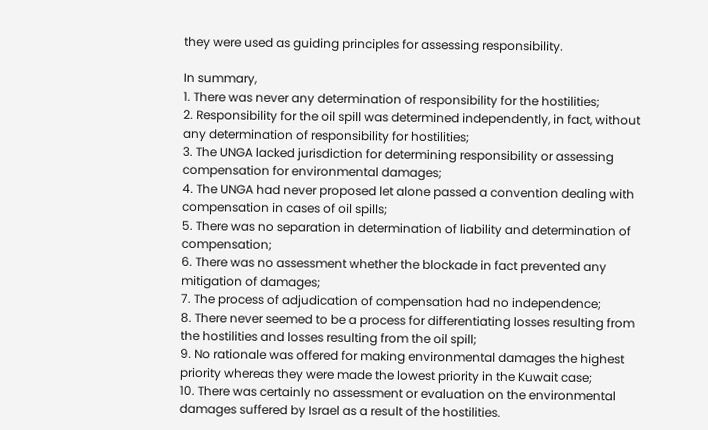they were used as guiding principles for assessing responsibility.

In summary,
1. There was never any determination of responsibility for the hostilities;
2. Responsibility for the oil spill was determined independently, in fact, without any determination of responsibility for hostilities;
3. The UNGA lacked jurisdiction for determining responsibility or assessing compensation for environmental damages;
4. The UNGA had never proposed let alone passed a convention dealing with compensation in cases of oil spills;
5. There was no separation in determination of liability and determination of compensation;
6. There was no assessment whether the blockade in fact prevented any mitigation of damages;
7. The process of adjudication of compensation had no independence;
8. There never seemed to be a process for differentiating losses resulting from the hostilities and losses resulting from the oil spill;
9. No rationale was offered for making environmental damages the highest priority whereas they were made the lowest priority in the Kuwait case;
10. There was certainly no assessment or evaluation on the environmental damages suffered by Israel as a result of the hostilities.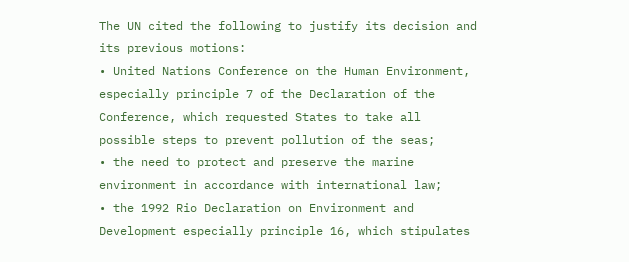The UN cited the following to justify its decision and its previous motions:
• United Nations Conference on the Human Environment, especially principle 7 of the Declaration of the Conference, which requested States to take all possible steps to prevent pollution of the seas;
• the need to protect and preserve the marine environment in accordance with international law;
• the 1992 Rio Declaration on Environment and Development especially principle 16, which stipulates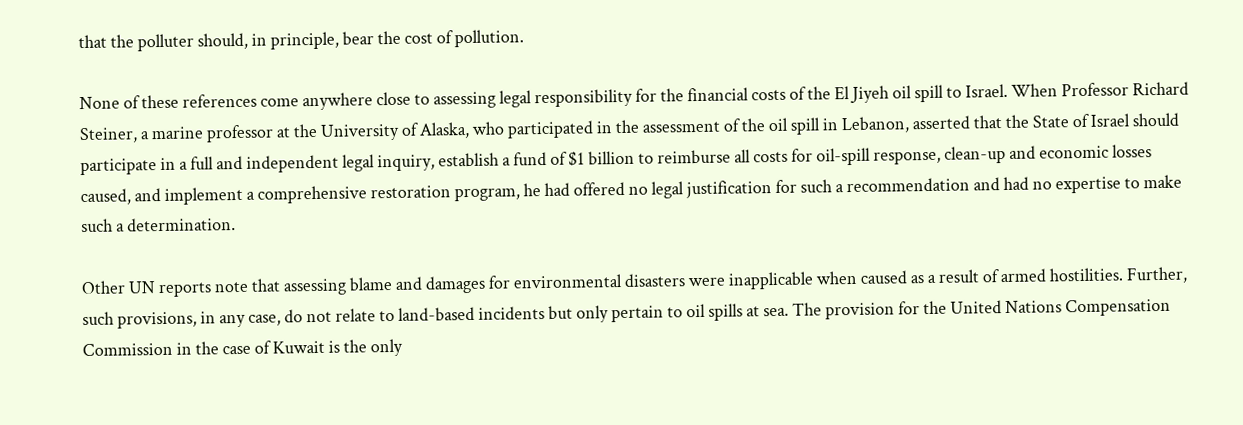that the polluter should, in principle, bear the cost of pollution.

None of these references come anywhere close to assessing legal responsibility for the financial costs of the El Jiyeh oil spill to Israel. When Professor Richard Steiner, a marine professor at the University of Alaska, who participated in the assessment of the oil spill in Lebanon, asserted that the State of Israel should participate in a full and independent legal inquiry, establish a fund of $1 billion to reimburse all costs for oil-spill response, clean-up and economic losses caused, and implement a comprehensive restoration program, he had offered no legal justification for such a recommendation and had no expertise to make such a determination.

Other UN reports note that assessing blame and damages for environmental disasters were inapplicable when caused as a result of armed hostilities. Further, such provisions, in any case, do not relate to land-based incidents but only pertain to oil spills at sea. The provision for the United Nations Compensation Commission in the case of Kuwait is the only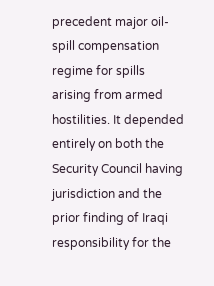precedent major oil-spill compensation regime for spills arising from armed hostilities. It depended entirely on both the Security Council having jurisdiction and the prior finding of Iraqi responsibility for the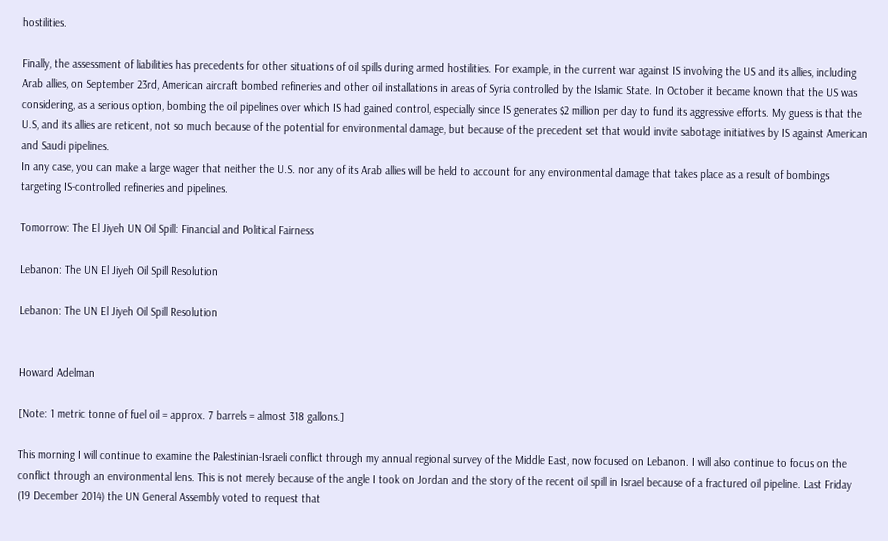hostilities.

Finally, the assessment of liabilities has precedents for other situations of oil spills during armed hostilities. For example, in the current war against IS involving the US and its allies, including Arab allies, on September 23rd, American aircraft bombed refineries and other oil installations in areas of Syria controlled by the Islamic State. In October it became known that the US was considering, as a serious option, bombing the oil pipelines over which IS had gained control, especially since IS generates $2 million per day to fund its aggressive efforts. My guess is that the U.S, and its allies are reticent, not so much because of the potential for environmental damage, but because of the precedent set that would invite sabotage initiatives by IS against American and Saudi pipelines.
In any case, you can make a large wager that neither the U.S. nor any of its Arab allies will be held to account for any environmental damage that takes place as a result of bombings targeting IS-controlled refineries and pipelines.

Tomorrow: The El Jiyeh UN Oil Spill: Financial and Political Fairness

Lebanon: The UN El Jiyeh Oil Spill Resolution

Lebanon: The UN El Jiyeh Oil Spill Resolution


Howard Adelman

[Note: 1 metric tonne of fuel oil = approx. 7 barrels = almost 318 gallons.]

This morning I will continue to examine the Palestinian-Israeli conflict through my annual regional survey of the Middle East, now focused on Lebanon. I will also continue to focus on the conflict through an environmental lens. This is not merely because of the angle I took on Jordan and the story of the recent oil spill in Israel because of a fractured oil pipeline. Last Friday (19 December 2014) the UN General Assembly voted to request that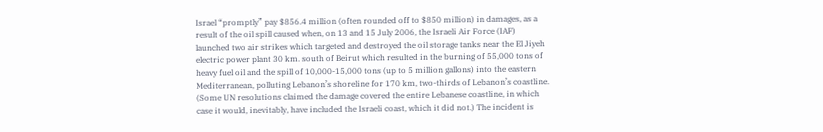Israel “promptly” pay $856.4 million (often rounded off to $850 million) in damages, as a result of the oil spill caused when, on 13 and 15 July 2006, the Israeli Air Force (IAF) launched two air strikes which targeted and destroyed the oil storage tanks near the El Jiyeh electric power plant 30 km. south of Beirut which resulted in the burning of 55,000 tons of heavy fuel oil and the spill of 10,000-15,000 tons (up to 5 million gallons) into the eastern Mediterranean, polluting Lebanon’s shoreline for 170 km, two-thirds of Lebanon’s coastline. (Some UN resolutions claimed the damage covered the entire Lebanese coastline, in which case it would, inevitably, have included the Israeli coast, which it did not.) The incident is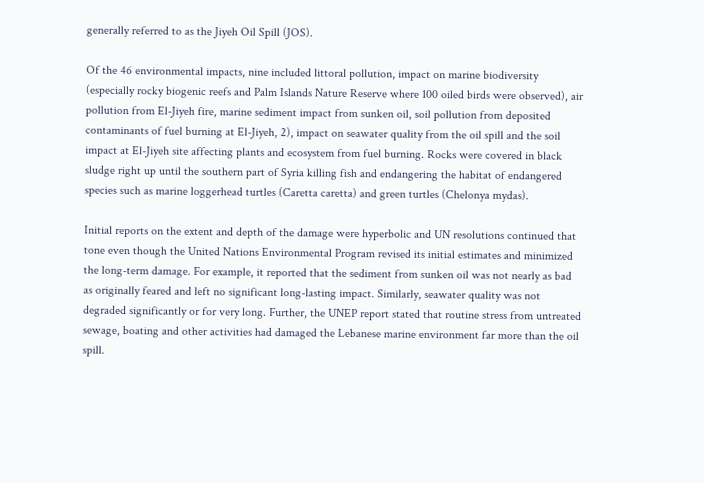generally referred to as the Jiyeh Oil Spill (JOS).

Of the 46 environmental impacts, nine included littoral pollution, impact on marine biodiversity (especially rocky biogenic reefs and Palm Islands Nature Reserve where 100 oiled birds were observed), air pollution from El-Jiyeh fire, marine sediment impact from sunken oil, soil pollution from deposited contaminants of fuel burning at El-Jiyeh, 2), impact on seawater quality from the oil spill and the soil impact at El-Jiyeh site affecting plants and ecosystem from fuel burning. Rocks were covered in black sludge right up until the southern part of Syria killing fish and endangering the habitat of endangered species such as marine loggerhead turtles (Caretta caretta) and green turtles (Chelonya mydas).

Initial reports on the extent and depth of the damage were hyperbolic and UN resolutions continued that tone even though the United Nations Environmental Program revised its initial estimates and minimized the long-term damage. For example, it reported that the sediment from sunken oil was not nearly as bad as originally feared and left no significant long-lasting impact. Similarly, seawater quality was not degraded significantly or for very long. Further, the UNEP report stated that routine stress from untreated sewage, boating and other activities had damaged the Lebanese marine environment far more than the oil spill.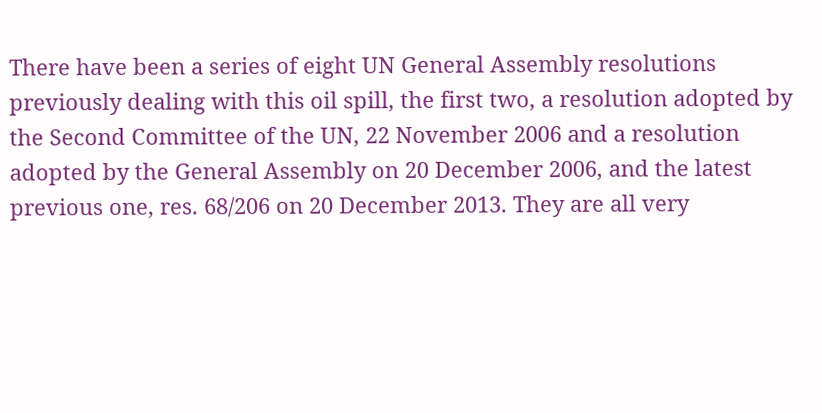There have been a series of eight UN General Assembly resolutions previously dealing with this oil spill, the first two, a resolution adopted by the Second Committee of the UN, 22 November 2006 and a resolution adopted by the General Assembly on 20 December 2006, and the latest previous one, res. 68/206 on 20 December 2013. They are all very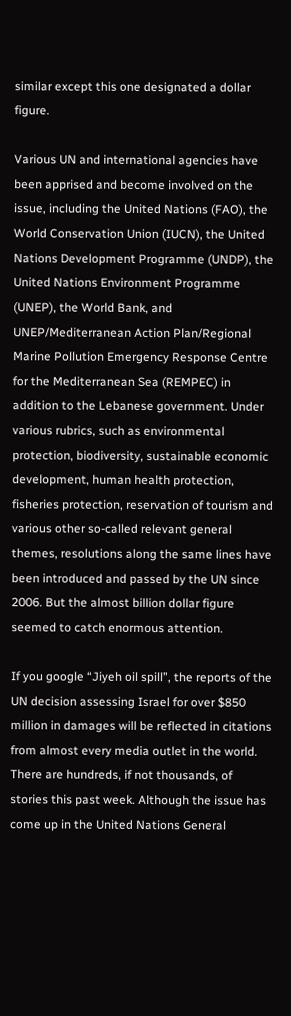similar except this one designated a dollar figure.

Various UN and international agencies have been apprised and become involved on the issue, including the United Nations (FAO), the World Conservation Union (IUCN), the United Nations Development Programme (UNDP), the United Nations Environment Programme (UNEP), the World Bank, and UNEP/Mediterranean Action Plan/Regional Marine Pollution Emergency Response Centre for the Mediterranean Sea (REMPEC) in addition to the Lebanese government. Under various rubrics, such as environmental protection, biodiversity, sustainable economic development, human health protection, fisheries protection, reservation of tourism and various other so-called relevant general themes, resolutions along the same lines have been introduced and passed by the UN since 2006. But the almost billion dollar figure seemed to catch enormous attention.

If you google “Jiyeh oil spill”, the reports of the UN decision assessing Israel for over $850 million in damages will be reflected in citations from almost every media outlet in the world. There are hundreds, if not thousands, of stories this past week. Although the issue has come up in the United Nations General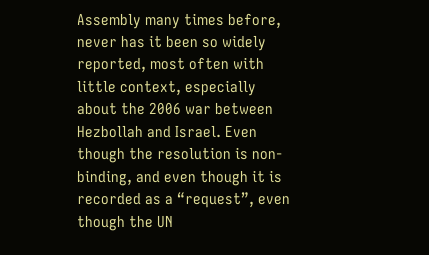Assembly many times before, never has it been so widely reported, most often with little context, especially about the 2006 war between Hezbollah and Israel. Even though the resolution is non-binding, and even though it is recorded as a “request”, even though the UN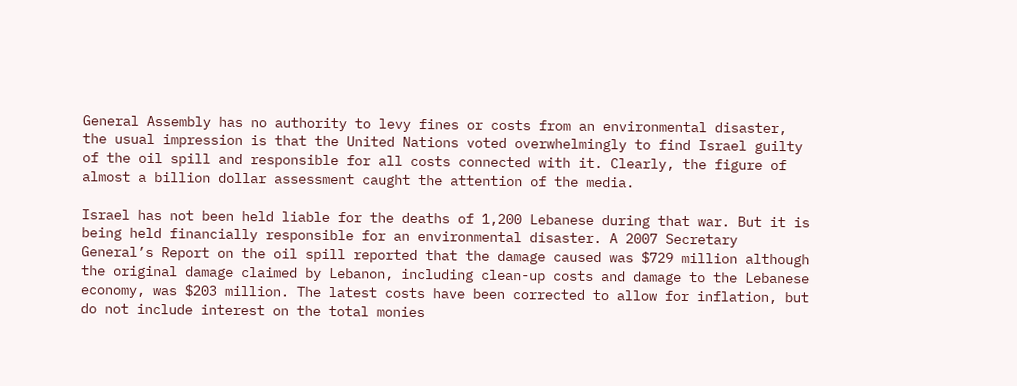General Assembly has no authority to levy fines or costs from an environmental disaster, the usual impression is that the United Nations voted overwhelmingly to find Israel guilty of the oil spill and responsible for all costs connected with it. Clearly, the figure of almost a billion dollar assessment caught the attention of the media.

Israel has not been held liable for the deaths of 1,200 Lebanese during that war. But it is being held financially responsible for an environmental disaster. A 2007 Secretary General’s Report on the oil spill reported that the damage caused was $729 million although the original damage claimed by Lebanon, including clean-up costs and damage to the Lebanese economy, was $203 million. The latest costs have been corrected to allow for inflation, but do not include interest on the total monies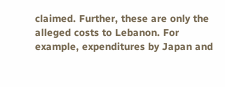claimed. Further, these are only the alleged costs to Lebanon. For example, expenditures by Japan and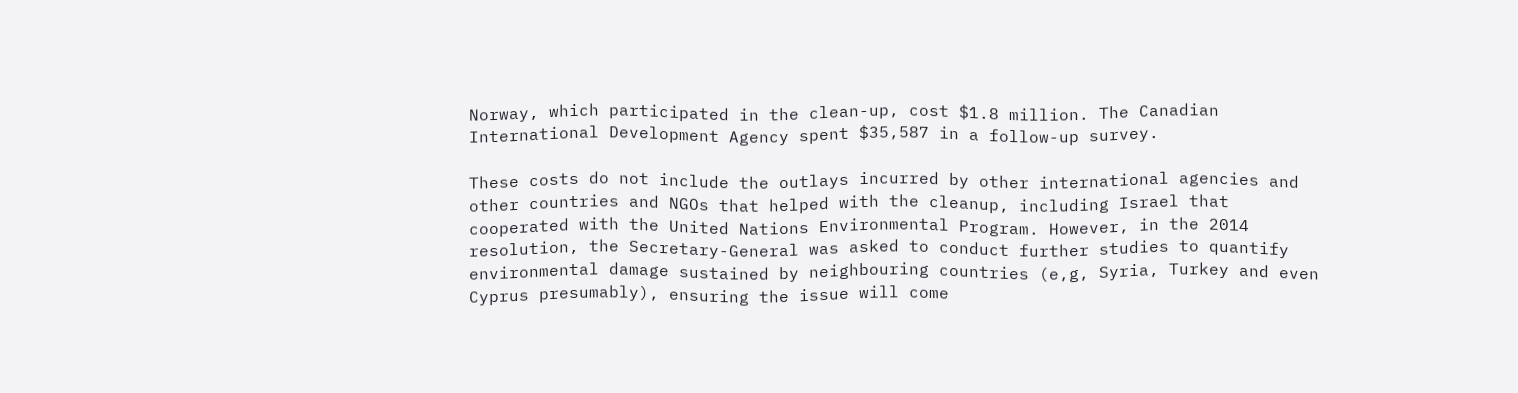Norway, which participated in the clean-up, cost $1.8 million. The Canadian International Development Agency spent $35,587 in a follow-up survey.

These costs do not include the outlays incurred by other international agencies and other countries and NGOs that helped with the cleanup, including Israel that cooperated with the United Nations Environmental Program. However, in the 2014 resolution, the Secretary-General was asked to conduct further studies to quantify environmental damage sustained by neighbouring countries (e,g, Syria, Turkey and even Cyprus presumably), ensuring the issue will come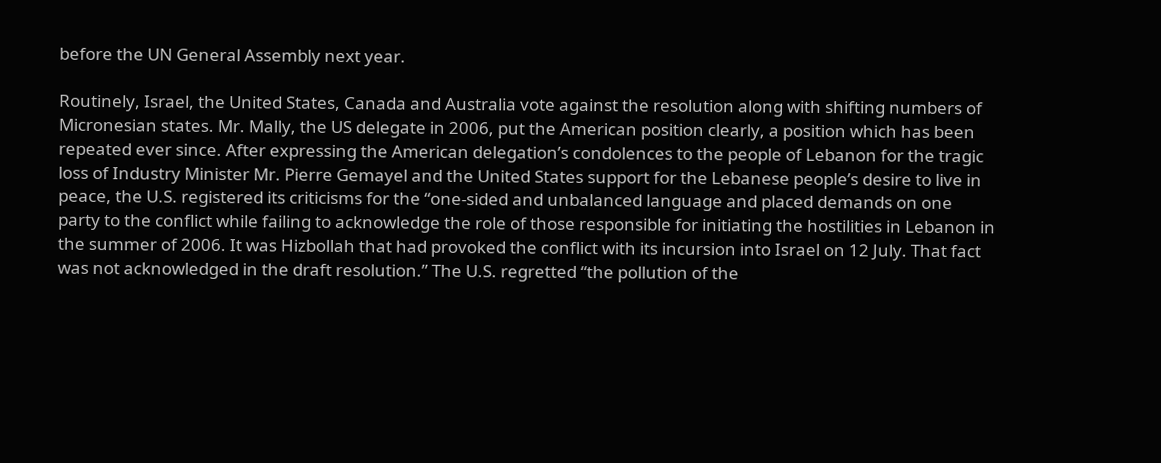before the UN General Assembly next year.

Routinely, Israel, the United States, Canada and Australia vote against the resolution along with shifting numbers of Micronesian states. Mr. Mally, the US delegate in 2006, put the American position clearly, a position which has been repeated ever since. After expressing the American delegation’s condolences to the people of Lebanon for the tragic loss of Industry Minister Mr. Pierre Gemayel and the United States support for the Lebanese people’s desire to live in peace, the U.S. registered its criticisms for the “one-sided and unbalanced language and placed demands on one party to the conflict while failing to acknowledge the role of those responsible for initiating the hostilities in Lebanon in the summer of 2006. It was Hizbollah that had provoked the conflict with its incursion into Israel on 12 July. That fact was not acknowledged in the draft resolution.” The U.S. regretted “the pollution of the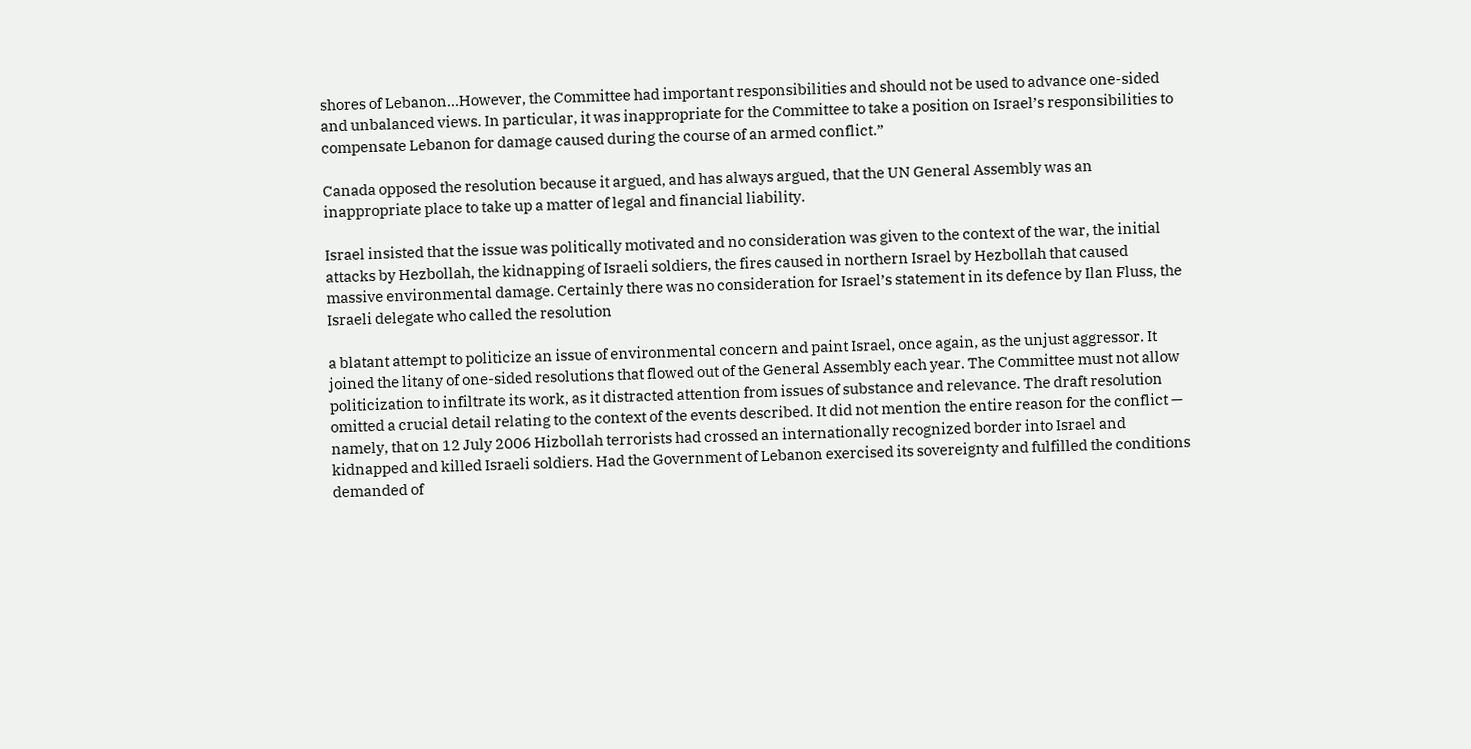shores of Lebanon…However, the Committee had important responsibilities and should not be used to advance one-sided and unbalanced views. In particular, it was inappropriate for the Committee to take a position on Israel’s responsibilities to compensate Lebanon for damage caused during the course of an armed conflict.”

Canada opposed the resolution because it argued, and has always argued, that the UN General Assembly was an inappropriate place to take up a matter of legal and financial liability.

Israel insisted that the issue was politically motivated and no consideration was given to the context of the war, the initial attacks by Hezbollah, the kidnapping of Israeli soldiers, the fires caused in northern Israel by Hezbollah that caused massive environmental damage. Certainly there was no consideration for Israel’s statement in its defence by Ilan Fluss, the Israeli delegate who called the resolution

a blatant attempt to politicize an issue of environmental concern and paint Israel, once again, as the unjust aggressor. It joined the litany of one-sided resolutions that flowed out of the General Assembly each year. The Committee must not allow politicization to infiltrate its work, as it distracted attention from issues of substance and relevance. The draft resolution omitted a crucial detail relating to the context of the events described. It did not mention the entire reason for the conflict — namely, that on 12 July 2006 Hizbollah terrorists had crossed an internationally recognized border into Israel and kidnapped and killed Israeli soldiers. Had the Government of Lebanon exercised its sovereignty and fulfilled the conditions demanded of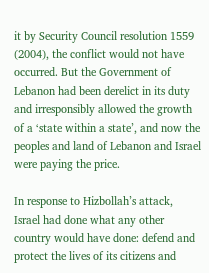it by Security Council resolution 1559 (2004), the conflict would not have occurred. But the Government of Lebanon had been derelict in its duty and irresponsibly allowed the growth of a ‘state within a state’, and now the peoples and land of Lebanon and Israel were paying the price.

In response to Hizbollah’s attack, Israel had done what any other country would have done: defend and protect the lives of its citizens and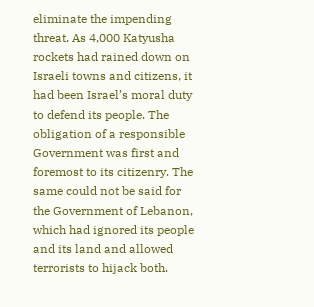eliminate the impending threat. As 4,000 Katyusha rockets had rained down on Israeli towns and citizens, it had been Israel’s moral duty to defend its people. The obligation of a responsible Government was first and foremost to its citizenry. The same could not be said for the Government of Lebanon, which had ignored its people and its land and allowed terrorists to hijack both.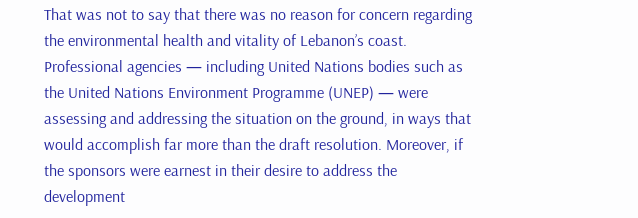That was not to say that there was no reason for concern regarding the environmental health and vitality of Lebanon’s coast. Professional agencies — including United Nations bodies such as the United Nations Environment Programme (UNEP) — were assessing and addressing the situation on the ground, in ways that would accomplish far more than the draft resolution. Moreover, if the sponsors were earnest in their desire to address the development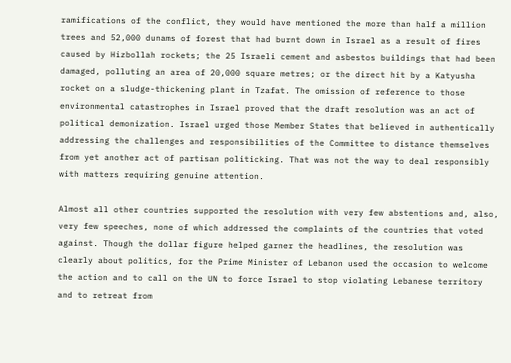ramifications of the conflict, they would have mentioned the more than half a million trees and 52,000 dunams of forest that had burnt down in Israel as a result of fires caused by Hizbollah rockets; the 25 Israeli cement and asbestos buildings that had been damaged, polluting an area of 20,000 square metres; or the direct hit by a Katyusha rocket on a sludge-thickening plant in Tzafat. The omission of reference to those environmental catastrophes in Israel proved that the draft resolution was an act of political demonization. Israel urged those Member States that believed in authentically addressing the challenges and responsibilities of the Committee to distance themselves from yet another act of partisan politicking. That was not the way to deal responsibly with matters requiring genuine attention.

Almost all other countries supported the resolution with very few abstentions and, also, very few speeches, none of which addressed the complaints of the countries that voted against. Though the dollar figure helped garner the headlines, the resolution was clearly about politics, for the Prime Minister of Lebanon used the occasion to welcome the action and to call on the UN to force Israel to stop violating Lebanese territory and to retreat from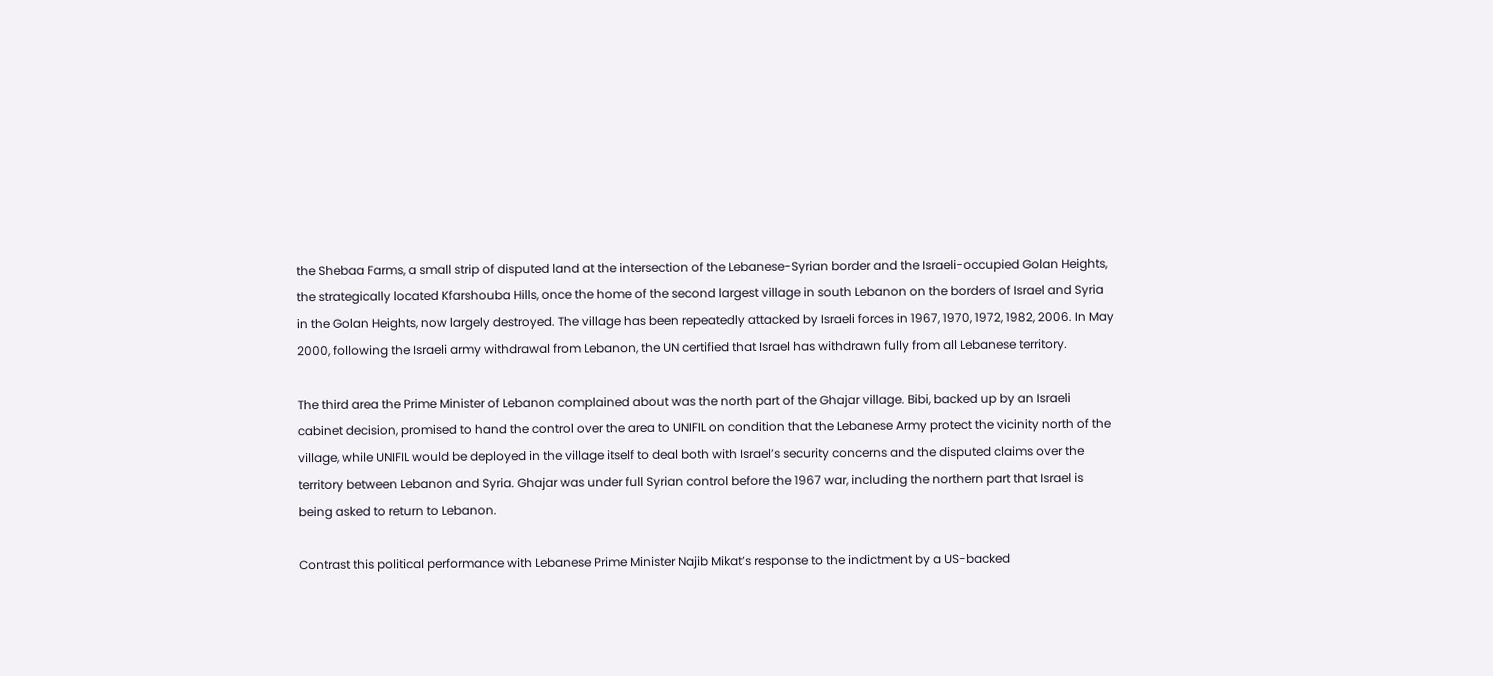the Shebaa Farms, a small strip of disputed land at the intersection of the Lebanese-Syrian border and the Israeli-occupied Golan Heights, the strategically located Kfarshouba Hills, once the home of the second largest village in south Lebanon on the borders of Israel and Syria in the Golan Heights, now largely destroyed. The village has been repeatedly attacked by Israeli forces in 1967, 1970, 1972, 1982, 2006. In May 2000, following the Israeli army withdrawal from Lebanon, the UN certified that Israel has withdrawn fully from all Lebanese territory.

The third area the Prime Minister of Lebanon complained about was the north part of the Ghajar village. Bibi, backed up by an Israeli cabinet decision, promised to hand the control over the area to UNIFIL on condition that the Lebanese Army protect the vicinity north of the village, while UNIFIL would be deployed in the village itself to deal both with Israel’s security concerns and the disputed claims over the territory between Lebanon and Syria. Ghajar was under full Syrian control before the 1967 war, including the northern part that Israel is being asked to return to Lebanon.

Contrast this political performance with Lebanese Prime Minister Najib Mikat’s response to the indictment by a US-backed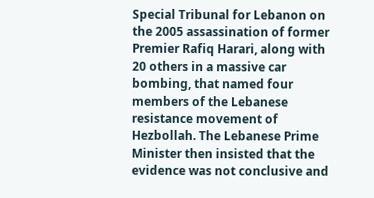Special Tribunal for Lebanon on the 2005 assassination of former Premier Rafiq Harari, along with 20 others in a massive car bombing, that named four members of the Lebanese resistance movement of Hezbollah. The Lebanese Prime Minister then insisted that the evidence was not conclusive and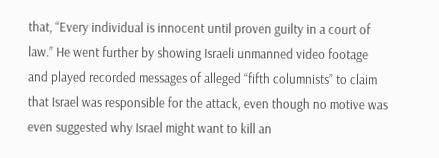that, “Every individual is innocent until proven guilty in a court of law.” He went further by showing Israeli unmanned video footage and played recorded messages of alleged “fifth columnists” to claim that Israel was responsible for the attack, even though no motive was even suggested why Israel might want to kill an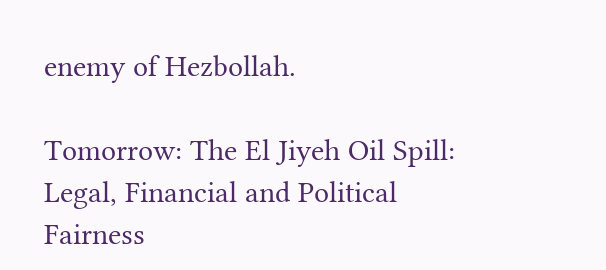enemy of Hezbollah.

Tomorrow: The El Jiyeh Oil Spill: Legal, Financial and Political Fairness